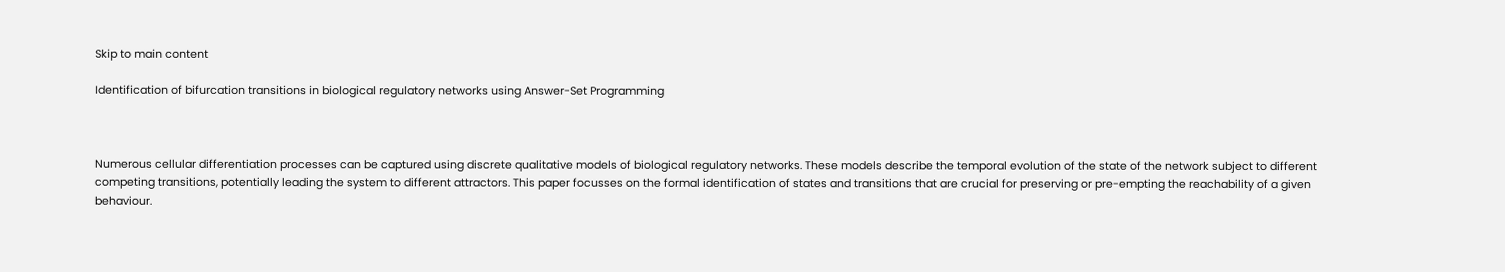Skip to main content

Identification of bifurcation transitions in biological regulatory networks using Answer-Set Programming



Numerous cellular differentiation processes can be captured using discrete qualitative models of biological regulatory networks. These models describe the temporal evolution of the state of the network subject to different competing transitions, potentially leading the system to different attractors. This paper focusses on the formal identification of states and transitions that are crucial for preserving or pre-empting the reachability of a given behaviour.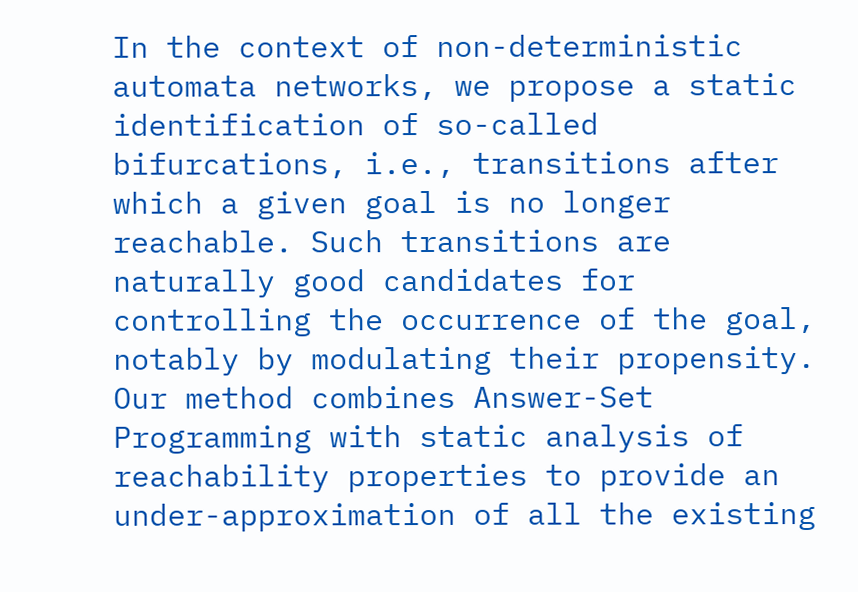In the context of non-deterministic automata networks, we propose a static identification of so-called bifurcations, i.e., transitions after which a given goal is no longer reachable. Such transitions are naturally good candidates for controlling the occurrence of the goal, notably by modulating their propensity. Our method combines Answer-Set Programming with static analysis of reachability properties to provide an under-approximation of all the existing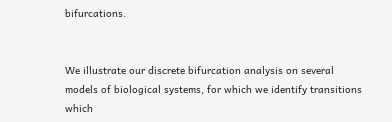bifurcations.


We illustrate our discrete bifurcation analysis on several models of biological systems, for which we identify transitions which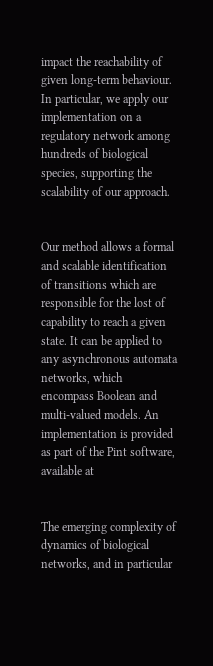impact the reachability of given long-term behaviour. In particular, we apply our implementation on a regulatory network among hundreds of biological species, supporting the scalability of our approach.


Our method allows a formal and scalable identification of transitions which are responsible for the lost of capability to reach a given state. It can be applied to any asynchronous automata networks, which encompass Boolean and multi-valued models. An implementation is provided as part of the Pint software, available at


The emerging complexity of dynamics of biological networks, and in particular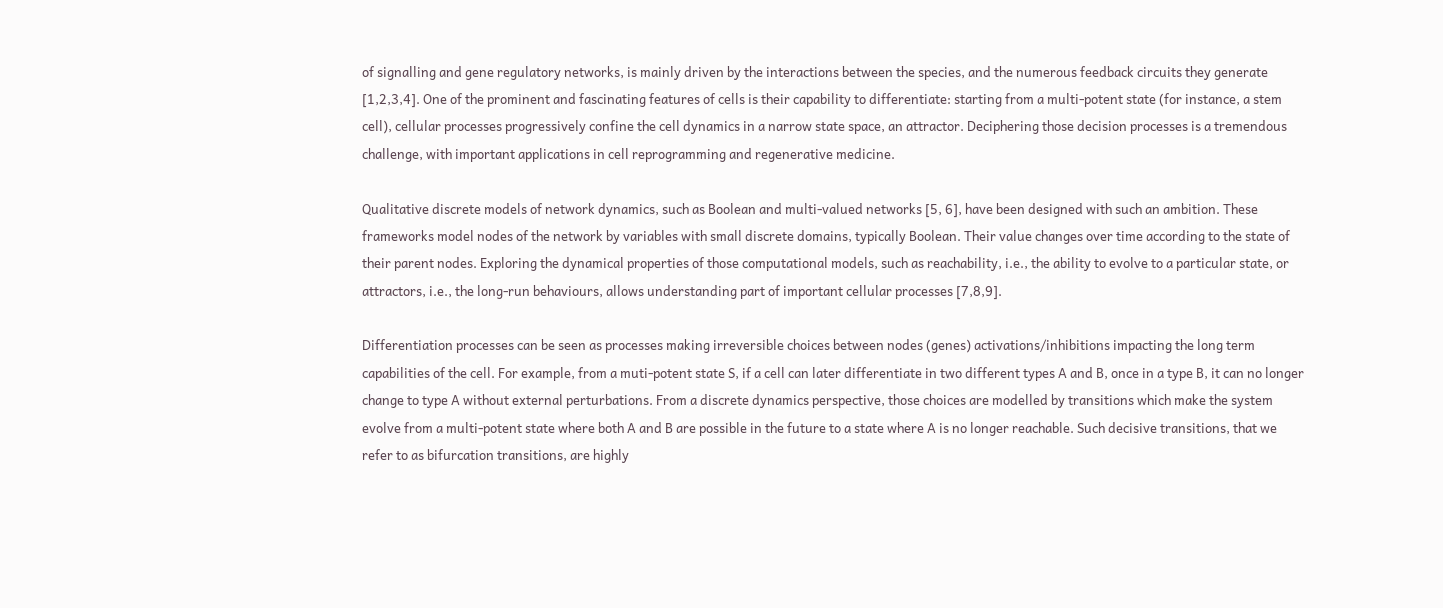of signalling and gene regulatory networks, is mainly driven by the interactions between the species, and the numerous feedback circuits they generate [1,2,3,4]. One of the prominent and fascinating features of cells is their capability to differentiate: starting from a multi-potent state (for instance, a stem cell), cellular processes progressively confine the cell dynamics in a narrow state space, an attractor. Deciphering those decision processes is a tremendous challenge, with important applications in cell reprogramming and regenerative medicine.

Qualitative discrete models of network dynamics, such as Boolean and multi-valued networks [5, 6], have been designed with such an ambition. These frameworks model nodes of the network by variables with small discrete domains, typically Boolean. Their value changes over time according to the state of their parent nodes. Exploring the dynamical properties of those computational models, such as reachability, i.e., the ability to evolve to a particular state, or attractors, i.e., the long-run behaviours, allows understanding part of important cellular processes [7,8,9].

Differentiation processes can be seen as processes making irreversible choices between nodes (genes) activations/inhibitions impacting the long term capabilities of the cell. For example, from a muti-potent state S, if a cell can later differentiate in two different types A and B, once in a type B, it can no longer change to type A without external perturbations. From a discrete dynamics perspective, those choices are modelled by transitions which make the system evolve from a multi-potent state where both A and B are possible in the future to a state where A is no longer reachable. Such decisive transitions, that we refer to as bifurcation transitions, are highly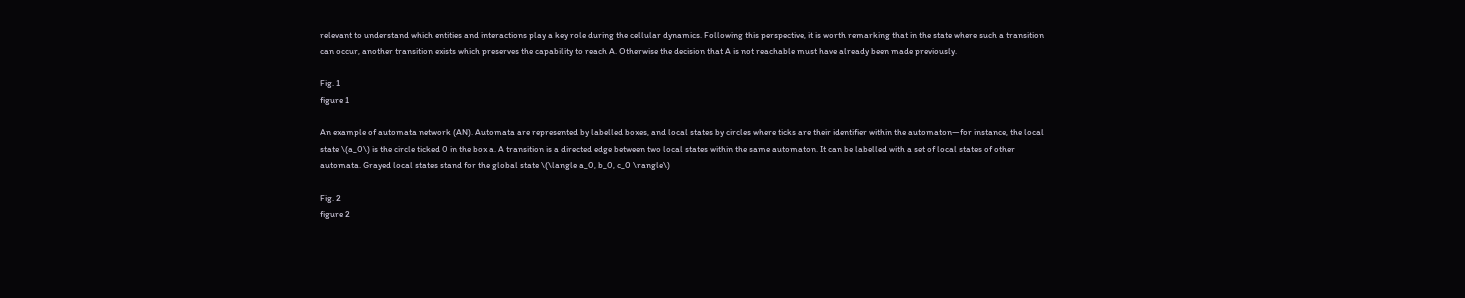relevant to understand which entities and interactions play a key role during the cellular dynamics. Following this perspective, it is worth remarking that in the state where such a transition can occur, another transition exists which preserves the capability to reach A. Otherwise the decision that A is not reachable must have already been made previously.

Fig. 1
figure 1

An example of automata network (AN). Automata are represented by labelled boxes, and local states by circles where ticks are their identifier within the automaton—for instance, the local state \(a_0\) is the circle ticked 0 in the box a. A transition is a directed edge between two local states within the same automaton. It can be labelled with a set of local states of other automata. Grayed local states stand for the global state \(\langle a_0, b_0, c_0 \rangle\)

Fig. 2
figure 2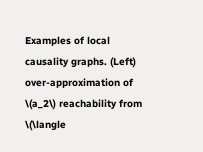Examples of local causality graphs. (Left) over-approximation of \(a_2\) reachability from \(\langle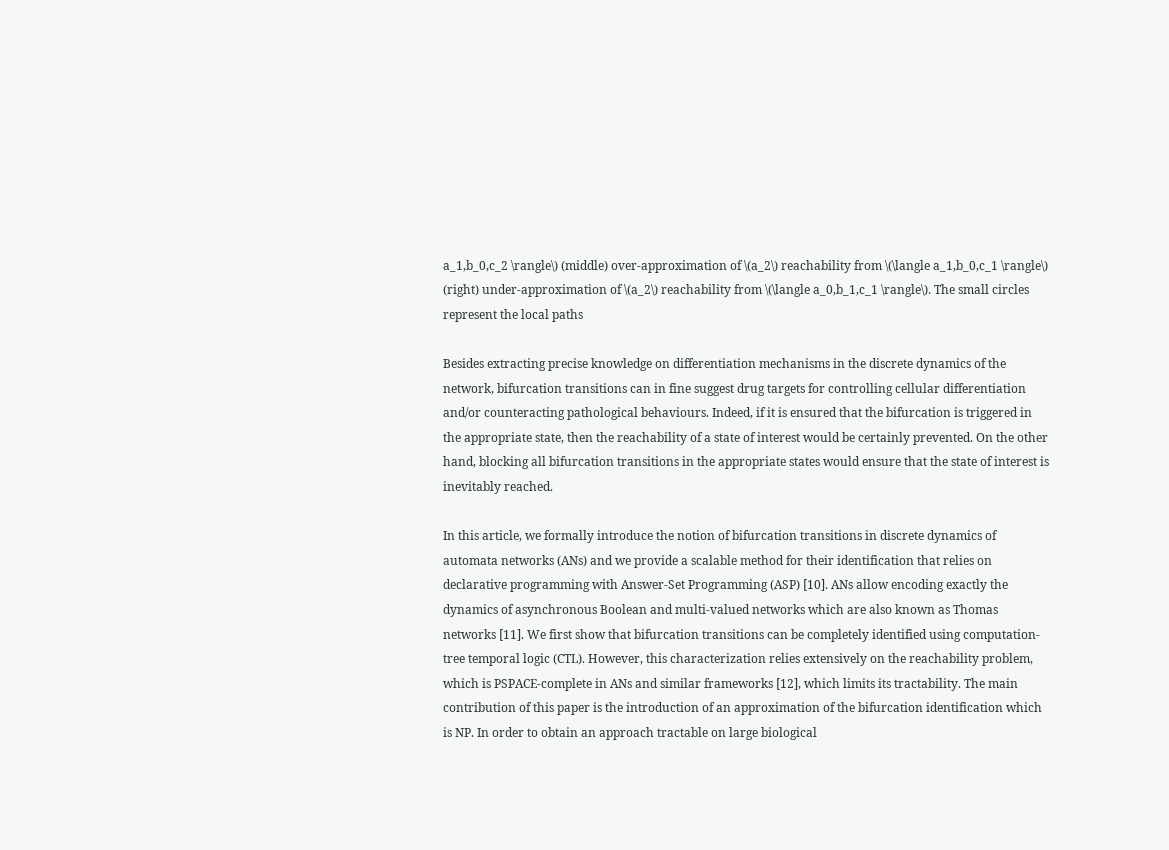a_1,b_0,c_2 \rangle\) (middle) over-approximation of \(a_2\) reachability from \(\langle a_1,b_0,c_1 \rangle\) (right) under-approximation of \(a_2\) reachability from \(\langle a_0,b_1,c_1 \rangle\). The small circles represent the local paths

Besides extracting precise knowledge on differentiation mechanisms in the discrete dynamics of the network, bifurcation transitions can in fine suggest drug targets for controlling cellular differentiation and/or counteracting pathological behaviours. Indeed, if it is ensured that the bifurcation is triggered in the appropriate state, then the reachability of a state of interest would be certainly prevented. On the other hand, blocking all bifurcation transitions in the appropriate states would ensure that the state of interest is inevitably reached.

In this article, we formally introduce the notion of bifurcation transitions in discrete dynamics of automata networks (ANs) and we provide a scalable method for their identification that relies on declarative programming with Answer-Set Programming (ASP) [10]. ANs allow encoding exactly the dynamics of asynchronous Boolean and multi-valued networks which are also known as Thomas networks [11]. We first show that bifurcation transitions can be completely identified using computation-tree temporal logic (CTL). However, this characterization relies extensively on the reachability problem, which is PSPACE-complete in ANs and similar frameworks [12], which limits its tractability. The main contribution of this paper is the introduction of an approximation of the bifurcation identification which is NP. In order to obtain an approach tractable on large biological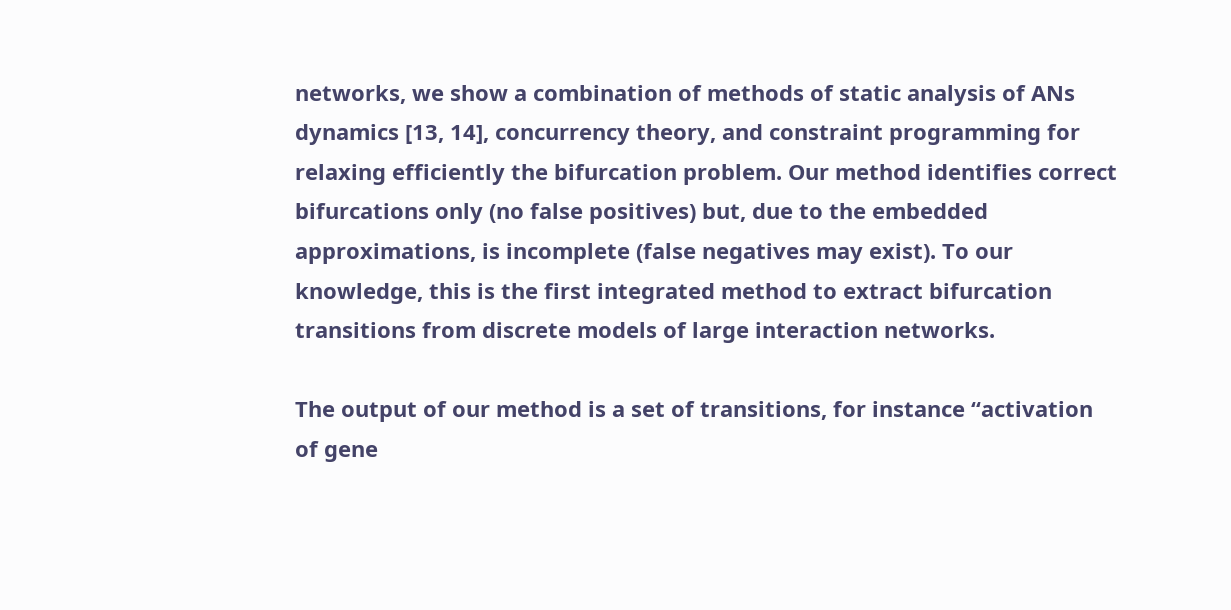networks, we show a combination of methods of static analysis of ANs dynamics [13, 14], concurrency theory, and constraint programming for relaxing efficiently the bifurcation problem. Our method identifies correct bifurcations only (no false positives) but, due to the embedded approximations, is incomplete (false negatives may exist). To our knowledge, this is the first integrated method to extract bifurcation transitions from discrete models of large interaction networks.

The output of our method is a set of transitions, for instance “activation of gene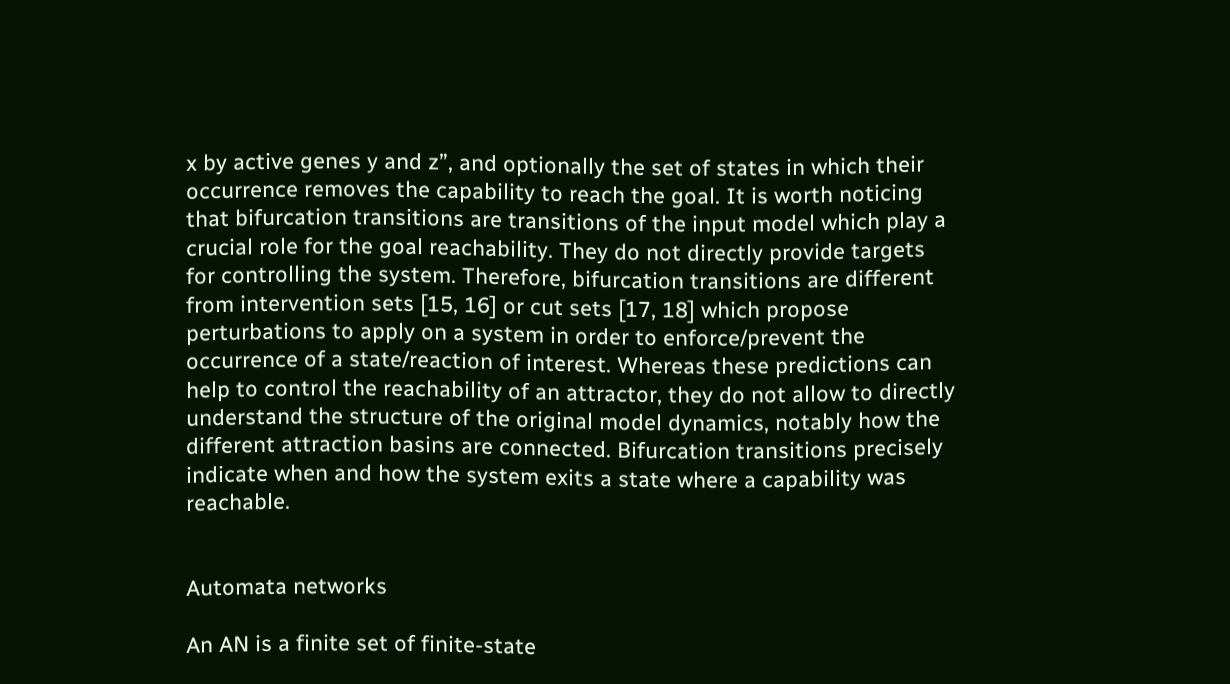x by active genes y and z”, and optionally the set of states in which their occurrence removes the capability to reach the goal. It is worth noticing that bifurcation transitions are transitions of the input model which play a crucial role for the goal reachability. They do not directly provide targets for controlling the system. Therefore, bifurcation transitions are different from intervention sets [15, 16] or cut sets [17, 18] which propose perturbations to apply on a system in order to enforce/prevent the occurrence of a state/reaction of interest. Whereas these predictions can help to control the reachability of an attractor, they do not allow to directly understand the structure of the original model dynamics, notably how the different attraction basins are connected. Bifurcation transitions precisely indicate when and how the system exits a state where a capability was reachable.


Automata networks

An AN is a finite set of finite-state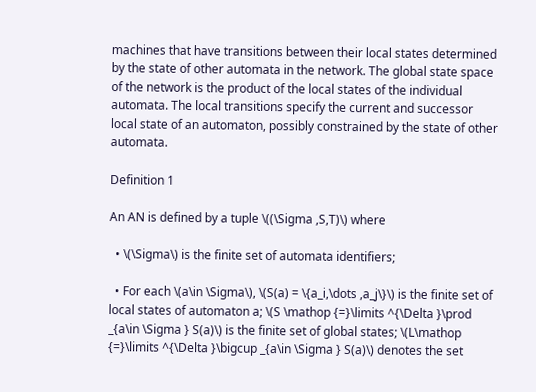machines that have transitions between their local states determined by the state of other automata in the network. The global state space of the network is the product of the local states of the individual automata. The local transitions specify the current and successor local state of an automaton, possibly constrained by the state of other automata.

Definition 1

An AN is defined by a tuple \((\Sigma ,S,T)\) where

  • \(\Sigma\) is the finite set of automata identifiers;

  • For each \(a\in \Sigma\), \(S(a) = \{a_i,\dots ,a_j\}\) is the finite set of local states of automaton a; \(S \mathop {=}\limits ^{\Delta }\prod _{a\in \Sigma } S(a)\) is the finite set of global states; \(L\mathop {=}\limits ^{\Delta }\bigcup _{a\in \Sigma } S(a)\) denotes the set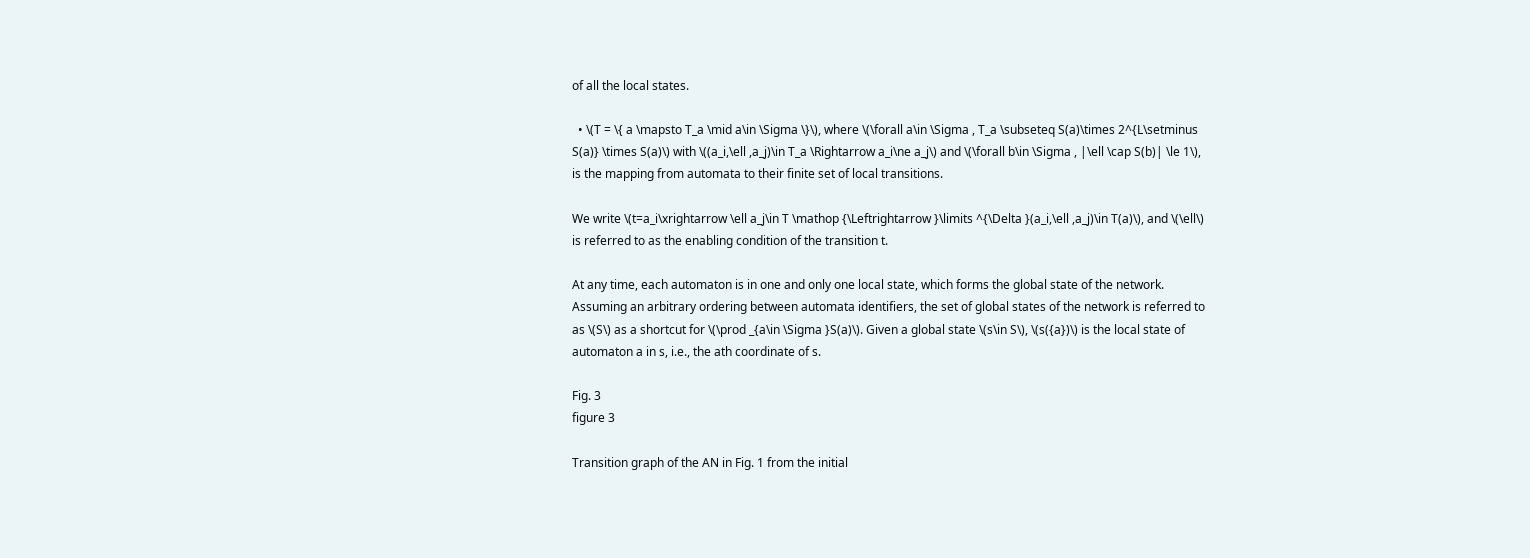of all the local states.

  • \(T = \{ a \mapsto T_a \mid a\in \Sigma \}\), where \(\forall a\in \Sigma , T_a \subseteq S(a)\times 2^{L\setminus S(a)} \times S(a)\) with \((a_i,\ell ,a_j)\in T_a \Rightarrow a_i\ne a_j\) and \(\forall b\in \Sigma , |\ell \cap S(b)| \le 1\), is the mapping from automata to their finite set of local transitions.

We write \(t=a_i\xrightarrow \ell a_j\in T \mathop {\Leftrightarrow }\limits ^{\Delta }(a_i,\ell ,a_j)\in T(a)\), and \(\ell\) is referred to as the enabling condition of the transition t.

At any time, each automaton is in one and only one local state, which forms the global state of the network. Assuming an arbitrary ordering between automata identifiers, the set of global states of the network is referred to as \(S\) as a shortcut for \(\prod _{a\in \Sigma }S(a)\). Given a global state \(s\in S\), \(s({a})\) is the local state of automaton a in s, i.e., the ath coordinate of s.

Fig. 3
figure 3

Transition graph of the AN in Fig. 1 from the initial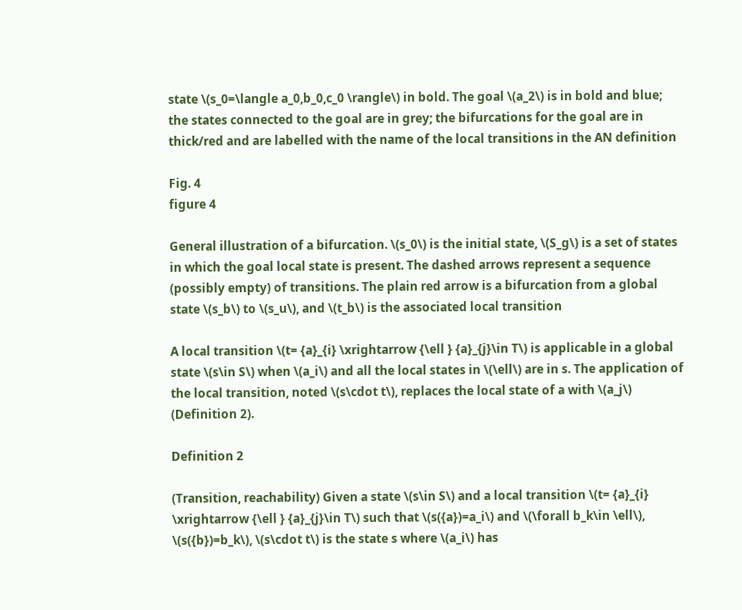state \(s_0=\langle a_0,b_0,c_0 \rangle\) in bold. The goal \(a_2\) is in bold and blue; the states connected to the goal are in grey; the bifurcations for the goal are in thick/red and are labelled with the name of the local transitions in the AN definition

Fig. 4
figure 4

General illustration of a bifurcation. \(s_0\) is the initial state, \(S_g\) is a set of states in which the goal local state is present. The dashed arrows represent a sequence (possibly empty) of transitions. The plain red arrow is a bifurcation from a global state \(s_b\) to \(s_u\), and \(t_b\) is the associated local transition

A local transition \(t= {a}_{i} \xrightarrow {\ell } {a}_{j}\in T\) is applicable in a global state \(s\in S\) when \(a_i\) and all the local states in \(\ell\) are in s. The application of the local transition, noted \(s\cdot t\), replaces the local state of a with \(a_j\) (Definition 2).

Definition 2

(Transition, reachability) Given a state \(s\in S\) and a local transition \(t= {a}_{i} \xrightarrow {\ell } {a}_{j}\in T\) such that \(s({a})=a_i\) and \(\forall b_k\in \ell\), \(s({b})=b_k\), \(s\cdot t\) is the state s where \(a_i\) has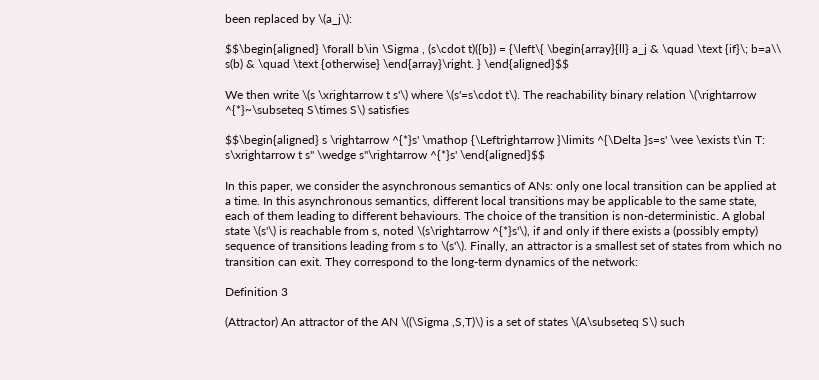been replaced by \(a_j\):

$$\begin{aligned} \forall b\in \Sigma , (s\cdot t)({b}) = {\left\{ \begin{array}{ll} a_j & \quad \text {if}\; b=a\\ s(b) & \quad \text {otherwise} \end{array}\right. } \end{aligned}$$

We then write \(s \xrightarrow t s'\) where \(s'=s\cdot t\). The reachability binary relation \(\rightarrow ^{*}~\subseteq S\times S\) satisfies

$$\begin{aligned} s \rightarrow ^{*}s' \mathop {\Leftrightarrow }\limits ^{\Delta }s=s' \vee \exists t\in T: s\xrightarrow t s'' \wedge s''\rightarrow ^{*}s' \end{aligned}$$

In this paper, we consider the asynchronous semantics of ANs: only one local transition can be applied at a time. In this asynchronous semantics, different local transitions may be applicable to the same state, each of them leading to different behaviours. The choice of the transition is non-deterministic. A global state \(s'\) is reachable from s, noted \(s\rightarrow ^{*}s'\), if and only if there exists a (possibly empty) sequence of transitions leading from s to \(s'\). Finally, an attractor is a smallest set of states from which no transition can exit. They correspond to the long-term dynamics of the network:

Definition 3

(Attractor) An attractor of the AN \((\Sigma ,S,T)\) is a set of states \(A\subseteq S\) such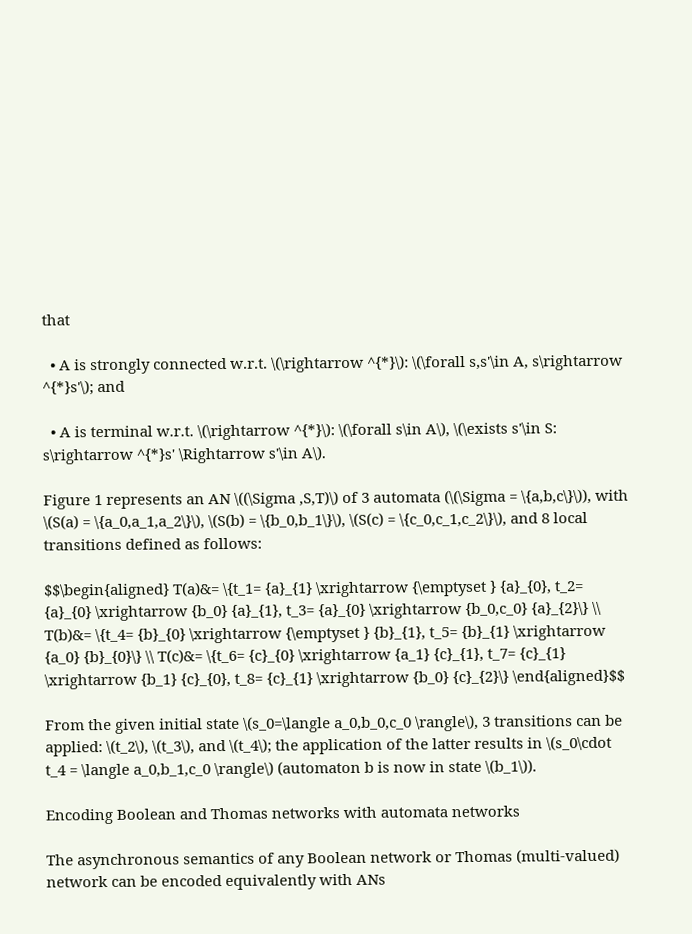that

  • A is strongly connected w.r.t. \(\rightarrow ^{*}\): \(\forall s,s'\in A, s\rightarrow ^{*}s'\); and

  • A is terminal w.r.t. \(\rightarrow ^{*}\): \(\forall s\in A\), \(\exists s'\in S: s\rightarrow ^{*}s' \Rightarrow s'\in A\).

Figure 1 represents an AN \((\Sigma ,S,T)\) of 3 automata (\(\Sigma = \{a,b,c\}\)), with \(S(a) = \{a_0,a_1,a_2\}\), \(S(b) = \{b_0,b_1\}\), \(S(c) = \{c_0,c_1,c_2\}\), and 8 local transitions defined as follows:

$$\begin{aligned} T(a)&= \{t_1= {a}_{1} \xrightarrow {\emptyset } {a}_{0}, t_2= {a}_{0} \xrightarrow {b_0} {a}_{1}, t_3= {a}_{0} \xrightarrow {b_0,c_0} {a}_{2}\} \\ T(b)&= \{t_4= {b}_{0} \xrightarrow {\emptyset } {b}_{1}, t_5= {b}_{1} \xrightarrow {a_0} {b}_{0}\} \\ T(c)&= \{t_6= {c}_{0} \xrightarrow {a_1} {c}_{1}, t_7= {c}_{1} \xrightarrow {b_1} {c}_{0}, t_8= {c}_{1} \xrightarrow {b_0} {c}_{2}\} \end{aligned}$$

From the given initial state \(s_0=\langle a_0,b_0,c_0 \rangle\), 3 transitions can be applied: \(t_2\), \(t_3\), and \(t_4\); the application of the latter results in \(s_0\cdot t_4 = \langle a_0,b_1,c_0 \rangle\) (automaton b is now in state \(b_1\)).

Encoding Boolean and Thomas networks with automata networks

The asynchronous semantics of any Boolean network or Thomas (multi-valued) network can be encoded equivalently with ANs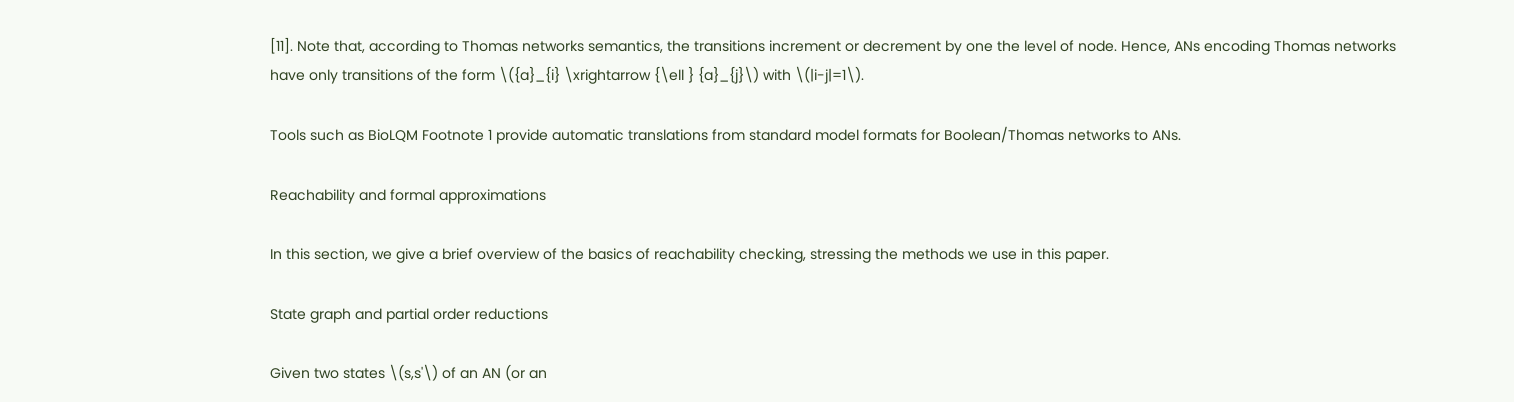[11]. Note that, according to Thomas networks semantics, the transitions increment or decrement by one the level of node. Hence, ANs encoding Thomas networks have only transitions of the form \({a}_{i} \xrightarrow {\ell } {a}_{j}\) with \(|i-j|=1\).

Tools such as BioLQM Footnote 1 provide automatic translations from standard model formats for Boolean/Thomas networks to ANs.

Reachability and formal approximations

In this section, we give a brief overview of the basics of reachability checking, stressing the methods we use in this paper.

State graph and partial order reductions

Given two states \(s,s'\) of an AN (or an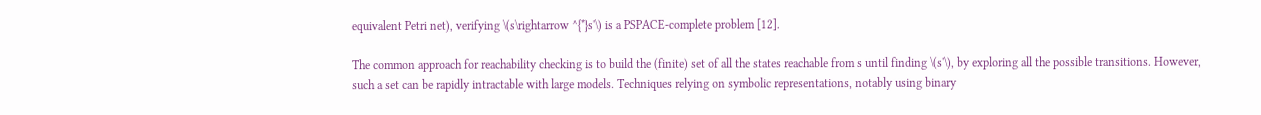equivalent Petri net), verifying \(s\rightarrow ^{*}s'\) is a PSPACE-complete problem [12].

The common approach for reachability checking is to build the (finite) set of all the states reachable from s until finding \(s'\), by exploring all the possible transitions. However, such a set can be rapidly intractable with large models. Techniques relying on symbolic representations, notably using binary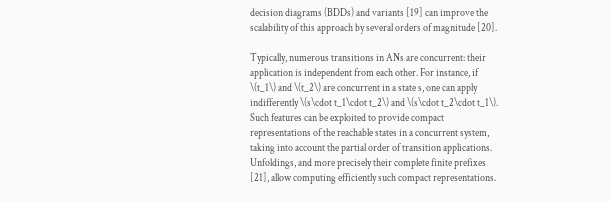decision diagrams (BDDs) and variants [19] can improve the scalability of this approach by several orders of magnitude [20].

Typically, numerous transitions in ANs are concurrent: their application is independent from each other. For instance, if \(t_1\) and \(t_2\) are concurrent in a state s, one can apply indifferently \(s\cdot t_1\cdot t_2\) and \(s\cdot t_2\cdot t_1\). Such features can be exploited to provide compact representations of the reachable states in a concurrent system, taking into account the partial order of transition applications. Unfoldings, and more precisely their complete finite prefixes [21], allow computing efficiently such compact representations.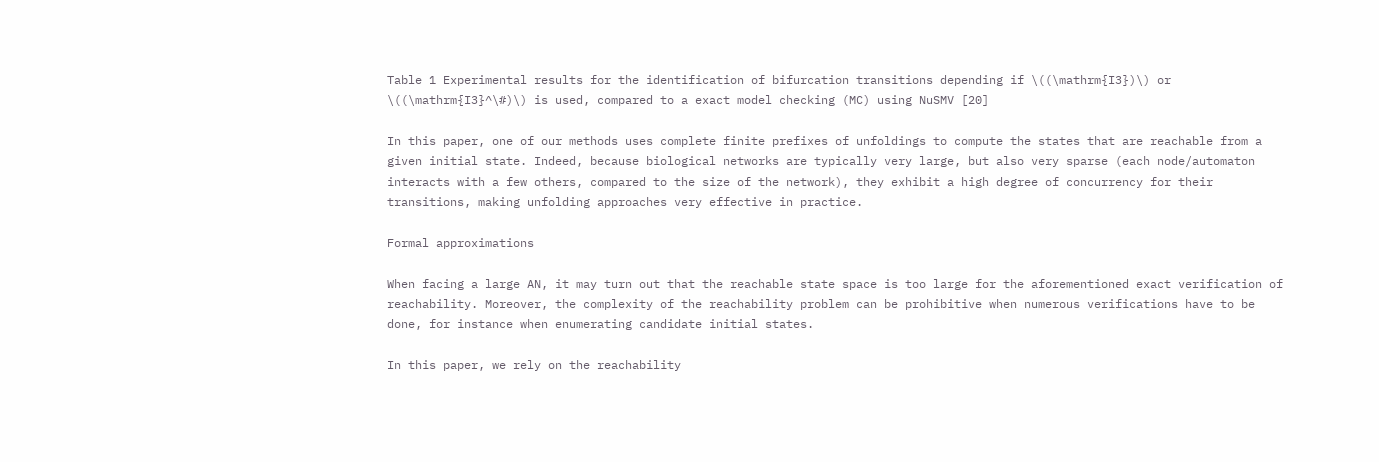Table 1 Experimental results for the identification of bifurcation transitions depending if \((\mathrm{I3})\) or \((\mathrm{I3}^\#)\) is used, compared to a exact model checking (MC) using NuSMV [20]

In this paper, one of our methods uses complete finite prefixes of unfoldings to compute the states that are reachable from a given initial state. Indeed, because biological networks are typically very large, but also very sparse (each node/automaton interacts with a few others, compared to the size of the network), they exhibit a high degree of concurrency for their transitions, making unfolding approaches very effective in practice.

Formal approximations

When facing a large AN, it may turn out that the reachable state space is too large for the aforementioned exact verification of reachability. Moreover, the complexity of the reachability problem can be prohibitive when numerous verifications have to be done, for instance when enumerating candidate initial states.

In this paper, we rely on the reachability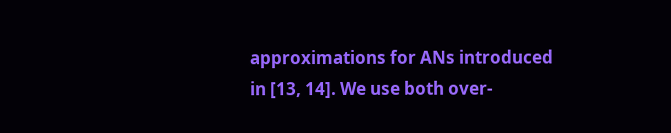approximations for ANs introduced in [13, 14]. We use both over-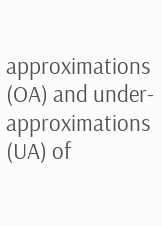approximations (OA) and under-approximations (UA) of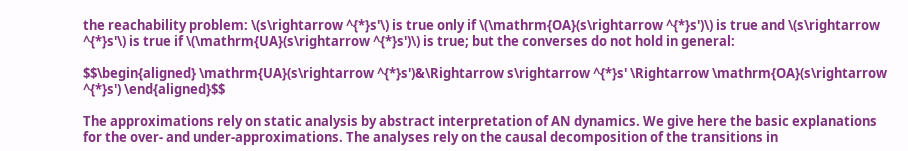the reachability problem: \(s\rightarrow ^{*}s'\) is true only if \(\mathrm{OA}(s\rightarrow ^{*}s')\) is true and \(s\rightarrow ^{*}s'\) is true if \(\mathrm{UA}(s\rightarrow ^{*}s')\) is true; but the converses do not hold in general:

$$\begin{aligned} \mathrm{UA}(s\rightarrow ^{*}s')&\Rightarrow s\rightarrow ^{*}s' \Rightarrow \mathrm{OA}(s\rightarrow ^{*}s') \end{aligned}$$

The approximations rely on static analysis by abstract interpretation of AN dynamics. We give here the basic explanations for the over- and under-approximations. The analyses rely on the causal decomposition of the transitions in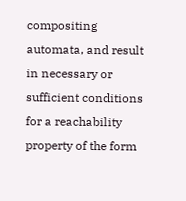compositing automata, and result in necessary or sufficient conditions for a reachability property of the form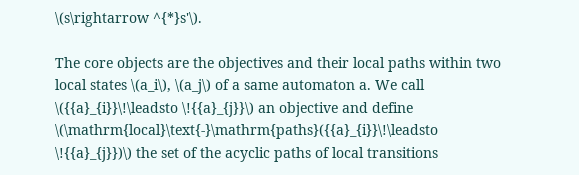\(s\rightarrow ^{*}s'\).

The core objects are the objectives and their local paths within two local states \(a_i\), \(a_j\) of a same automaton a. We call \({{a}_{i}}\!\leadsto \!{{a}_{j}}\) an objective and define \(\mathrm{local}\text{-}\mathrm{paths}({{a}_{i}}\!\leadsto \!{{a}_{j}})\) the set of the acyclic paths of local transitions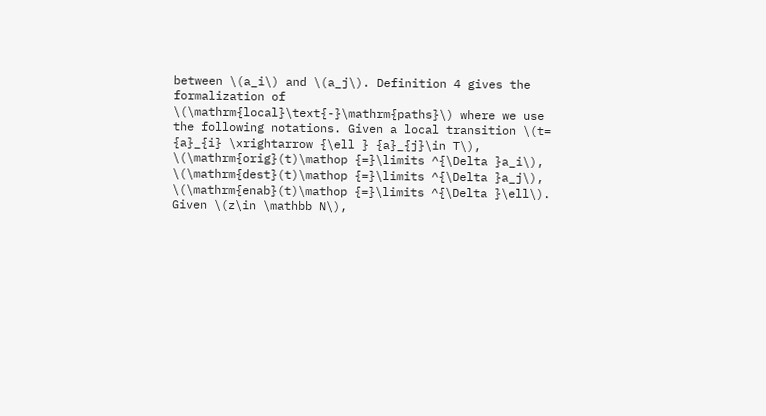between \(a_i\) and \(a_j\). Definition 4 gives the formalization of \(\mathrm{local}\text{-}\mathrm{paths}\) where we use the following notations. Given a local transition \(t= {a}_{i} \xrightarrow {\ell } {a}_{j}\in T\), \(\mathrm{orig}(t)\mathop {=}\limits ^{\Delta }a_i\), \(\mathrm{dest}(t)\mathop {=}\limits ^{\Delta }a_j\), \(\mathrm{enab}(t)\mathop {=}\limits ^{\Delta }\ell\). Given \(z\in \mathbb N\),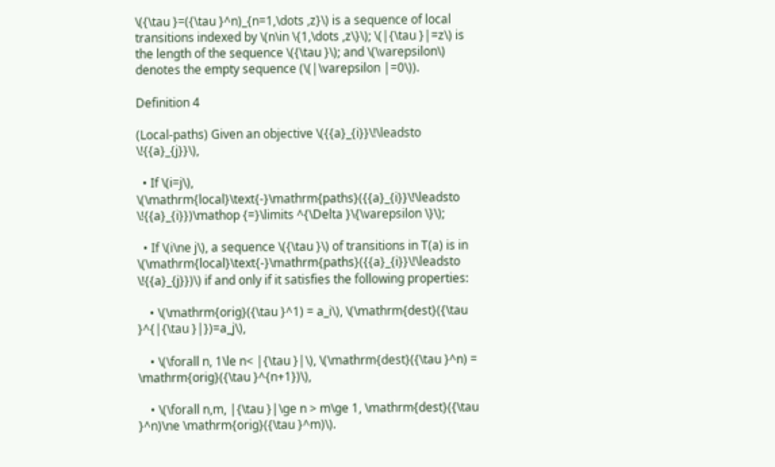\({\tau }=({\tau }^n)_{n=1,\dots ,z}\) is a sequence of local transitions indexed by \(n\in \{1,\dots ,z\}\); \(|{\tau }|=z\) is the length of the sequence \({\tau }\); and \(\varepsilon\) denotes the empty sequence (\(|\varepsilon |=0\)).

Definition 4

(Local-paths) Given an objective \({{a}_{i}}\!\leadsto \!{{a}_{j}}\),

  • If \(i=j\), \(\mathrm{local}\text{-}\mathrm{paths}({{a}_{i}}\!\leadsto \!{{a}_{i}})\mathop {=}\limits ^{\Delta }\{\varepsilon \}\);

  • If \(i\ne j\), a sequence \({\tau }\) of transitions in T(a) is in \(\mathrm{local}\text{-}\mathrm{paths}({{a}_{i}}\!\leadsto \!{{a}_{j}})\) if and only if it satisfies the following properties:

    • \(\mathrm{orig}({\tau }^1) = a_i\), \(\mathrm{dest}({\tau }^{|{\tau }|})=a_j\),

    • \(\forall n, 1\le n< |{\tau }|\), \(\mathrm{dest}({\tau }^n) = \mathrm{orig}({\tau }^{n+1})\),

    • \(\forall n,m, |{\tau }|\ge n > m\ge 1, \mathrm{dest}({\tau }^n)\ne \mathrm{orig}({\tau }^m)\).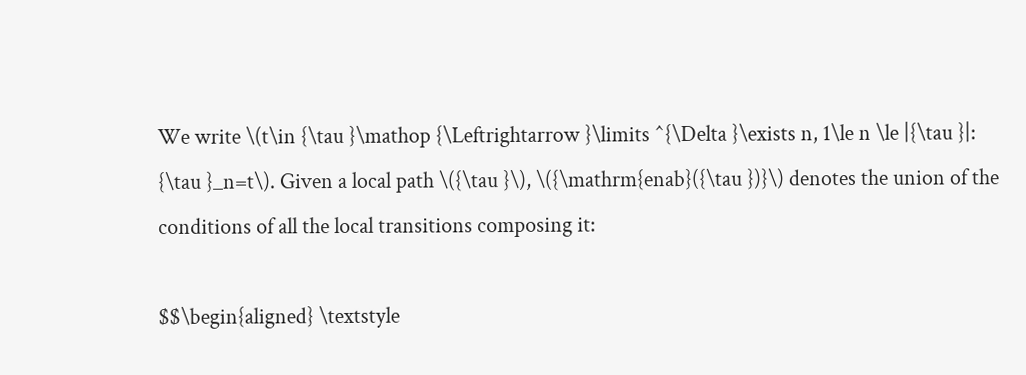We write \(t\in {\tau }\mathop {\Leftrightarrow }\limits ^{\Delta }\exists n, 1\le n \le |{\tau }|: {\tau }_n=t\). Given a local path \({\tau }\), \({\mathrm{enab}({\tau })}\) denotes the union of the conditions of all the local transitions composing it:

$$\begin{aligned} \textstyle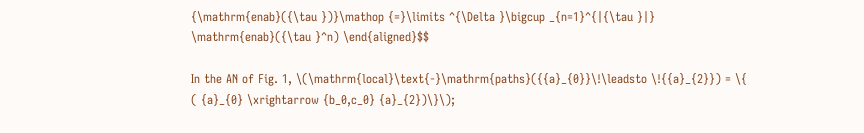{\mathrm{enab}({\tau })}\mathop {=}\limits ^{\Delta }\bigcup _{n=1}^{|{\tau }|} \mathrm{enab}({\tau }^n) \end{aligned}$$

In the AN of Fig. 1, \(\mathrm{local}\text{-}\mathrm{paths}({{a}_{0}}\!\leadsto \!{{a}_{2}}) = \{ ( {a}_{0} \xrightarrow {b_0,c_0} {a}_{2})\}\);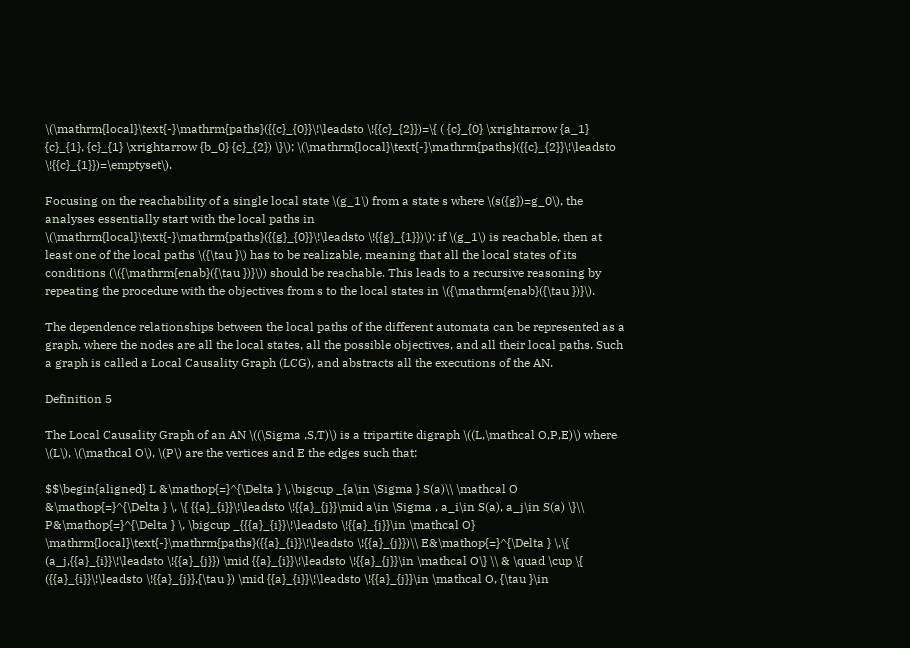\(\mathrm{local}\text{-}\mathrm{paths}({{c}_{0}}\!\leadsto \!{{c}_{2}})=\{ ( {c}_{0} \xrightarrow {a_1} {c}_{1}, {c}_{1} \xrightarrow {b_0} {c}_{2}) \}\); \(\mathrm{local}\text{-}\mathrm{paths}({{c}_{2}}\!\leadsto \!{{c}_{1}})=\emptyset\).

Focusing on the reachability of a single local state \(g_1\) from a state s where \(s({g})=g_0\), the analyses essentially start with the local paths in \(\mathrm{local}\text{-}\mathrm{paths}({{g}_{0}}\!\leadsto \!{{g}_{1}})\): if \(g_1\) is reachable, then at least one of the local paths \({\tau }\) has to be realizable, meaning that all the local states of its conditions (\({\mathrm{enab}({\tau })}\)) should be reachable. This leads to a recursive reasoning by repeating the procedure with the objectives from s to the local states in \({\mathrm{enab}({\tau })}\).

The dependence relationships between the local paths of the different automata can be represented as a graph, where the nodes are all the local states, all the possible objectives, and all their local paths. Such a graph is called a Local Causality Graph (LCG), and abstracts all the executions of the AN.

Definition 5

The Local Causality Graph of an AN \((\Sigma ,S,T)\) is a tripartite digraph \((L,\mathcal O,P,E)\) where \(L\), \(\mathcal O\), \(P\) are the vertices and E the edges such that:

$$\begin{aligned} L &\mathop{=}^{\Delta } \,\bigcup _{a\in \Sigma } S(a)\\ \mathcal O &\mathop{=}^{\Delta } \, \{ {{a}_{i}}\!\leadsto \!{{a}_{j}}\mid a\in \Sigma , a_i\in S(a), a_j\in S(a) \}\\ P&\mathop{=}^{\Delta } \, \bigcup _{{{a}_{i}}\!\leadsto \!{{a}_{j}}\in \mathcal O} \mathrm{local}\text{-}\mathrm{paths}({{a}_{i}}\!\leadsto \!{{a}_{j}})\\ E&\mathop{=}^{\Delta } \,\{ (a_j,{{a}_{i}}\!\leadsto \!{{a}_{j}}) \mid {{a}_{i}}\!\leadsto \!{{a}_{j}}\in \mathcal O\} \\ & \quad \cup \{ ({{a}_{i}}\!\leadsto \!{{a}_{j}},{\tau }) \mid {{a}_{i}}\!\leadsto \!{{a}_{j}}\in \mathcal O, {\tau }\in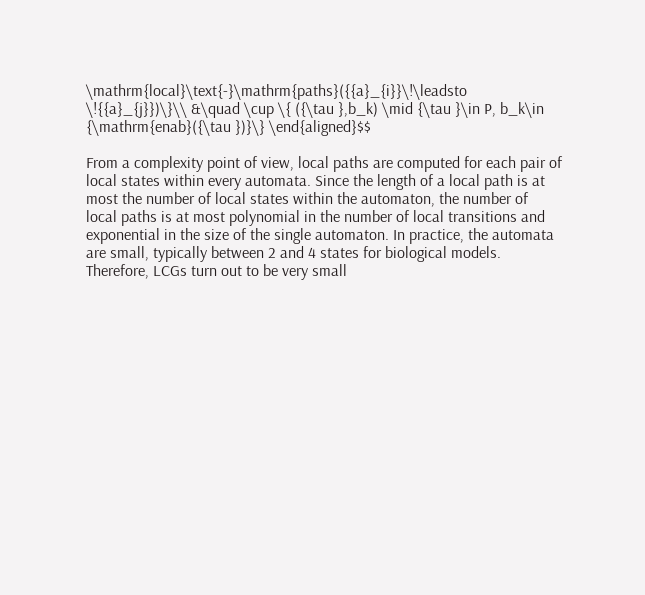\mathrm{local}\text{-}\mathrm{paths}({{a}_{i}}\!\leadsto \!{{a}_{j}})\}\\ &\quad \cup \{ ({\tau },b_k) \mid {\tau }\in P, b_k\in {\mathrm{enab}({\tau })}\} \end{aligned}$$

From a complexity point of view, local paths are computed for each pair of local states within every automata. Since the length of a local path is at most the number of local states within the automaton, the number of local paths is at most polynomial in the number of local transitions and exponential in the size of the single automaton. In practice, the automata are small, typically between 2 and 4 states for biological models. Therefore, LCGs turn out to be very small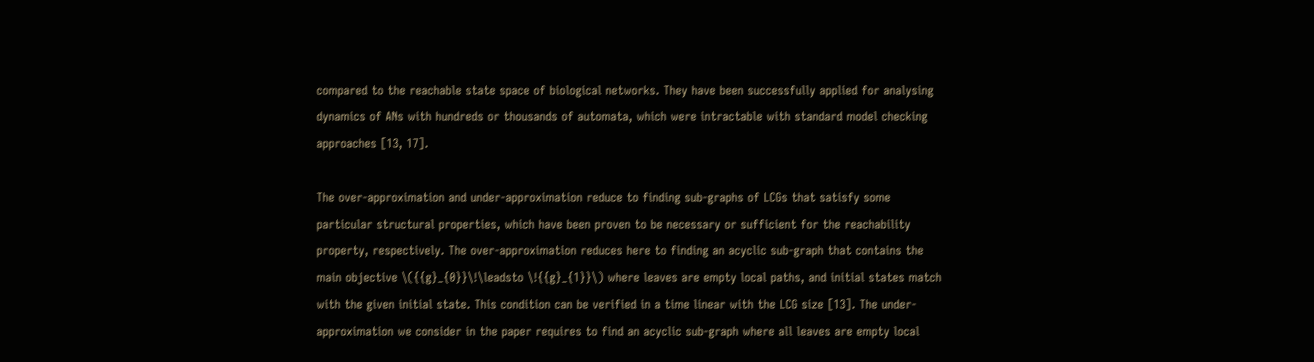compared to the reachable state space of biological networks. They have been successfully applied for analysing dynamics of ANs with hundreds or thousands of automata, which were intractable with standard model checking approaches [13, 17].

The over-approximation and under-approximation reduce to finding sub-graphs of LCGs that satisfy some particular structural properties, which have been proven to be necessary or sufficient for the reachability property, respectively. The over-approximation reduces here to finding an acyclic sub-graph that contains the main objective \({{g}_{0}}\!\leadsto \!{{g}_{1}}\) where leaves are empty local paths, and initial states match with the given initial state. This condition can be verified in a time linear with the LCG size [13]. The under-approximation we consider in the paper requires to find an acyclic sub-graph where all leaves are empty local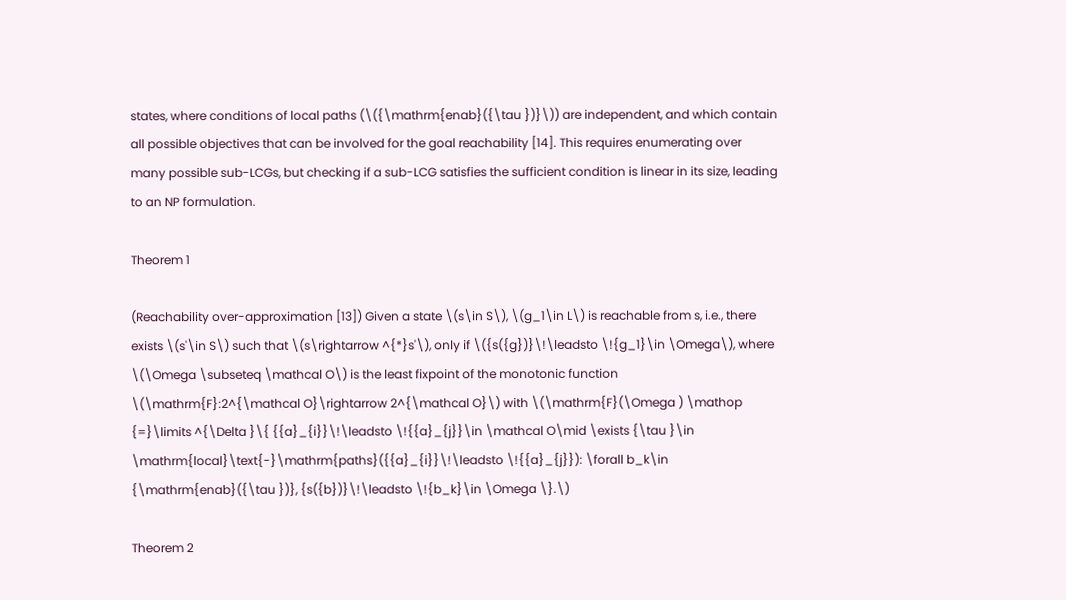states, where conditions of local paths (\({\mathrm{enab}({\tau })}\)) are independent, and which contain all possible objectives that can be involved for the goal reachability [14]. This requires enumerating over many possible sub-LCGs, but checking if a sub-LCG satisfies the sufficient condition is linear in its size, leading to an NP formulation.

Theorem 1

(Reachability over-approximation [13]) Given a state \(s\in S\), \(g_1\in L\) is reachable from s, i.e., there exists \(s'\in S\) such that \(s\rightarrow ^{*}s'\), only if \({s({g})}\!\leadsto \!{g_1}\in \Omega\), where \(\Omega \subseteq \mathcal O\) is the least fixpoint of the monotonic function \(\mathrm{F}:2^{\mathcal O}\rightarrow 2^{\mathcal O}\) with \(\mathrm{F}(\Omega ) \mathop {=}\limits ^{\Delta }\{ {{a}_{i}}\!\leadsto \!{{a}_{j}}\in \mathcal O\mid \exists {\tau }\in \mathrm{local}\text{-}\mathrm{paths}({{a}_{i}}\!\leadsto \!{{a}_{j}}): \forall b_k\in {\mathrm{enab}({\tau })}, {s({b})}\!\leadsto \!{b_k}\in \Omega \}.\)

Theorem 2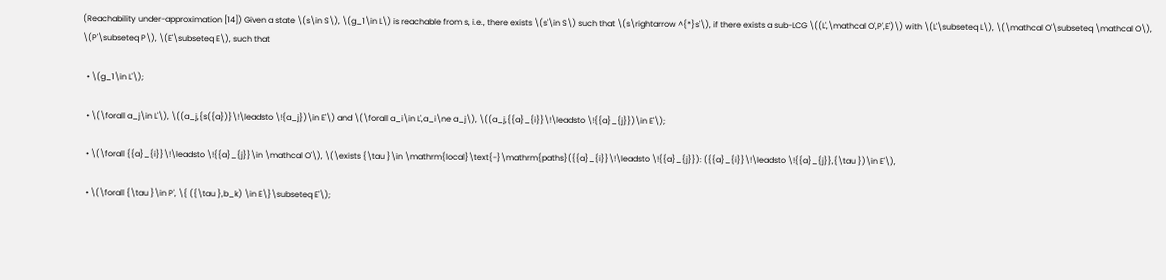(Reachability under-approximation [14]) Given a state \(s\in S\), \(g_1\in L\) is reachable from s, i.e., there exists \(s'\in S\) such that \(s\rightarrow ^{*}s'\), if there exists a sub-LCG \((L',\mathcal O',P',E')\) with \(L'\subseteq L\), \(\mathcal O'\subseteq \mathcal O\), \(P'\subseteq P\), \(E'\subseteq E\), such that

  • \(g_1\in L'\);

  • \(\forall a_j\in L'\), \((a_j,{s({a})}\!\leadsto \!{a_j})\in E'\) and \(\forall a_i\in L',a_i\ne a_j\), \((a_j,{{a}_{i}}\!\leadsto \!{{a}_{j}})\in E'\);

  • \(\forall {{a}_{i}}\!\leadsto \!{{a}_{j}}\in \mathcal O'\), \(\exists {\tau }\in \mathrm{local}\text{-}\mathrm{paths}({{a}_{i}}\!\leadsto \!{{a}_{j}}): ({{a}_{i}}\!\leadsto \!{{a}_{j}},{\tau })\in E'\),

  • \(\forall {\tau }\in P', \{ ({\tau },b_k) \in E\}\subseteq E'\);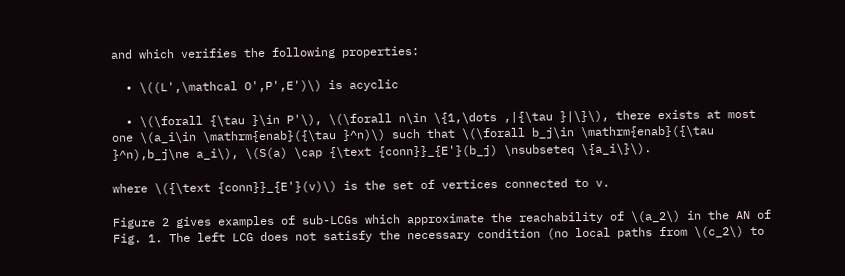and which verifies the following properties:

  • \((L',\mathcal O',P',E')\) is acyclic

  • \(\forall {\tau }\in P'\), \(\forall n\in \{1,\dots ,|{\tau }|\}\), there exists at most one \(a_i\in \mathrm{enab}({\tau }^n)\) such that \(\forall b_j\in \mathrm{enab}({\tau }^n),b_j\ne a_i\), \(S(a) \cap {\text {conn}}_{E'}(b_j) \nsubseteq \{a_i\}\).

where \({\text {conn}}_{E'}(v)\) is the set of vertices connected to v.

Figure 2 gives examples of sub-LCGs which approximate the reachability of \(a_2\) in the AN of Fig. 1. The left LCG does not satisfy the necessary condition (no local paths from \(c_2\) to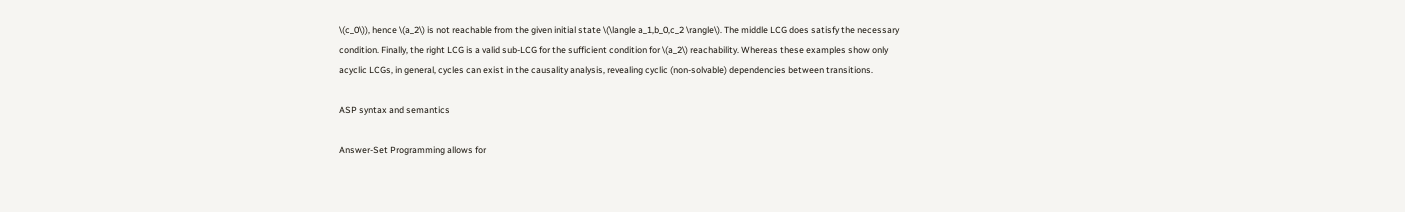\(c_0\)), hence \(a_2\) is not reachable from the given initial state \(\langle a_1,b_0,c_2 \rangle\). The middle LCG does satisfy the necessary condition. Finally, the right LCG is a valid sub-LCG for the sufficient condition for \(a_2\) reachability. Whereas these examples show only acyclic LCGs, in general, cycles can exist in the causality analysis, revealing cyclic (non-solvable) dependencies between transitions.

ASP syntax and semantics

Answer-Set Programming allows for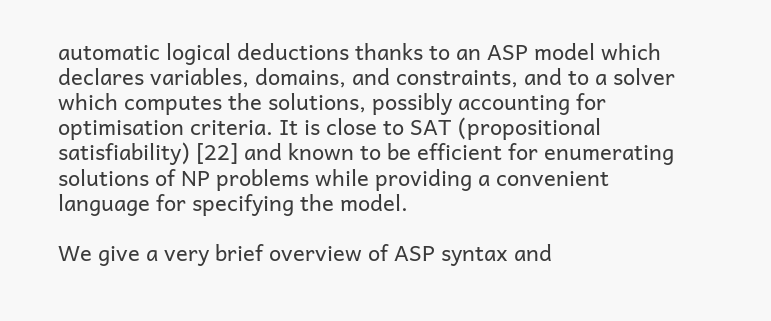automatic logical deductions thanks to an ASP model which declares variables, domains, and constraints, and to a solver which computes the solutions, possibly accounting for optimisation criteria. It is close to SAT (propositional satisfiability) [22] and known to be efficient for enumerating solutions of NP problems while providing a convenient language for specifying the model.

We give a very brief overview of ASP syntax and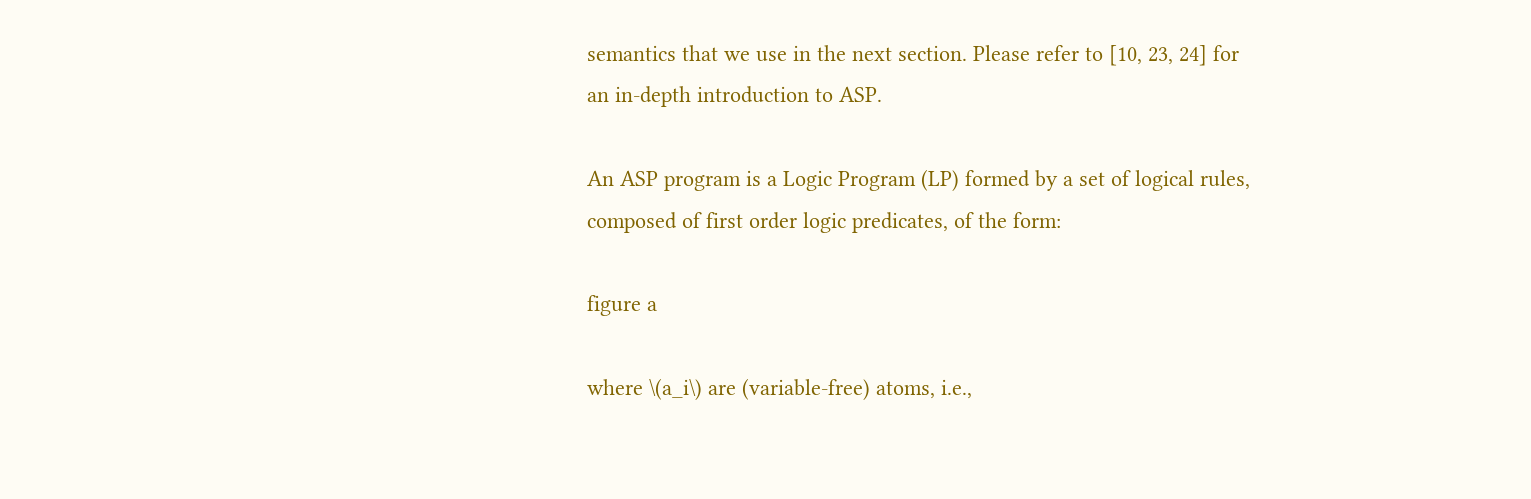semantics that we use in the next section. Please refer to [10, 23, 24] for an in-depth introduction to ASP.

An ASP program is a Logic Program (LP) formed by a set of logical rules, composed of first order logic predicates, of the form:

figure a

where \(a_i\) are (variable-free) atoms, i.e.,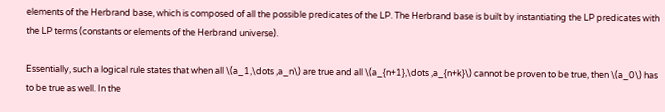elements of the Herbrand base, which is composed of all the possible predicates of the LP. The Herbrand base is built by instantiating the LP predicates with the LP terms (constants or elements of the Herbrand universe).

Essentially, such a logical rule states that when all \(a_1,\dots ,a_n\) are true and all \(a_{n+1},\dots ,a_{n+k}\) cannot be proven to be true, then \(a_0\) has to be true as well. In the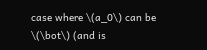case where \(a_0\) can be \(\bot\) (and is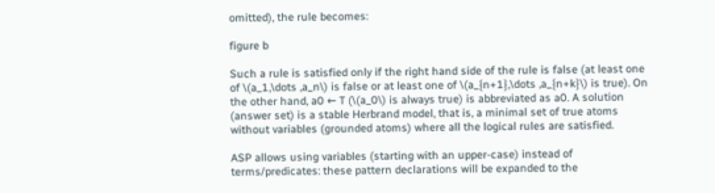omitted), the rule becomes:

figure b

Such a rule is satisfied only if the right hand side of the rule is false (at least one of \(a_1,\dots ,a_n\) is false or at least one of \(a_{n+1},\dots ,a_{n+k}\) is true). On the other hand, a0 ← T (\(a_0\) is always true) is abbreviated as a0. A solution (answer set) is a stable Herbrand model, that is, a minimal set of true atoms without variables (grounded atoms) where all the logical rules are satisfied.

ASP allows using variables (starting with an upper-case) instead of terms/predicates: these pattern declarations will be expanded to the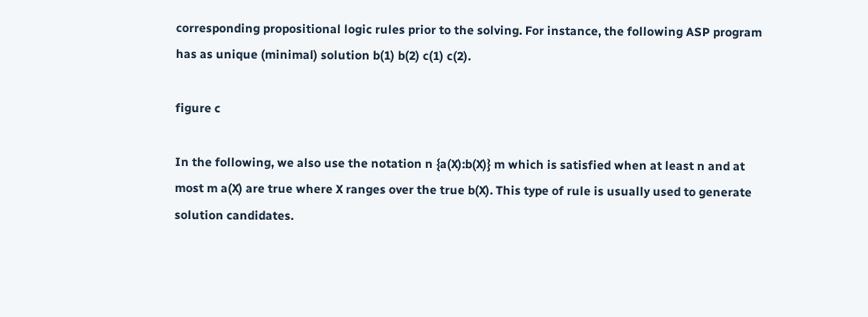corresponding propositional logic rules prior to the solving. For instance, the following ASP program has as unique (minimal) solution b(1) b(2) c(1) c(2).

figure c

In the following, we also use the notation n {a(X):b(X)} m which is satisfied when at least n and at most m a(X) are true where X ranges over the true b(X). This type of rule is usually used to generate solution candidates.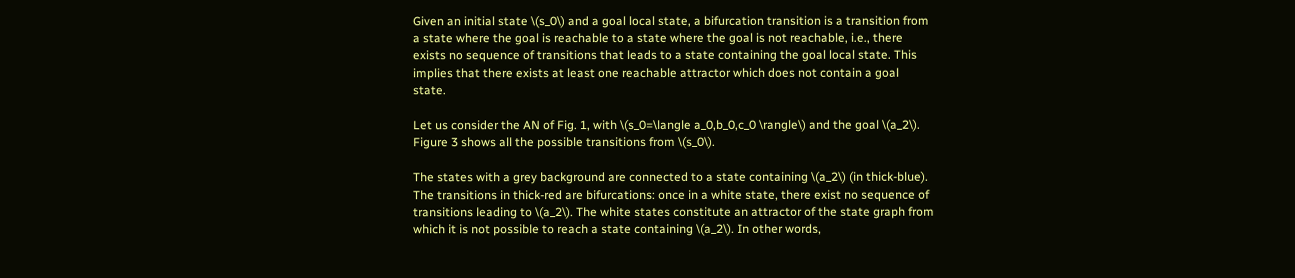Given an initial state \(s_0\) and a goal local state, a bifurcation transition is a transition from a state where the goal is reachable to a state where the goal is not reachable, i.e., there exists no sequence of transitions that leads to a state containing the goal local state. This implies that there exists at least one reachable attractor which does not contain a goal state.

Let us consider the AN of Fig. 1, with \(s_0=\langle a_0,b_0,c_0 \rangle\) and the goal \(a_2\). Figure 3 shows all the possible transitions from \(s_0\).

The states with a grey background are connected to a state containing \(a_2\) (in thick-blue). The transitions in thick-red are bifurcations: once in a white state, there exist no sequence of transitions leading to \(a_2\). The white states constitute an attractor of the state graph from which it is not possible to reach a state containing \(a_2\). In other words,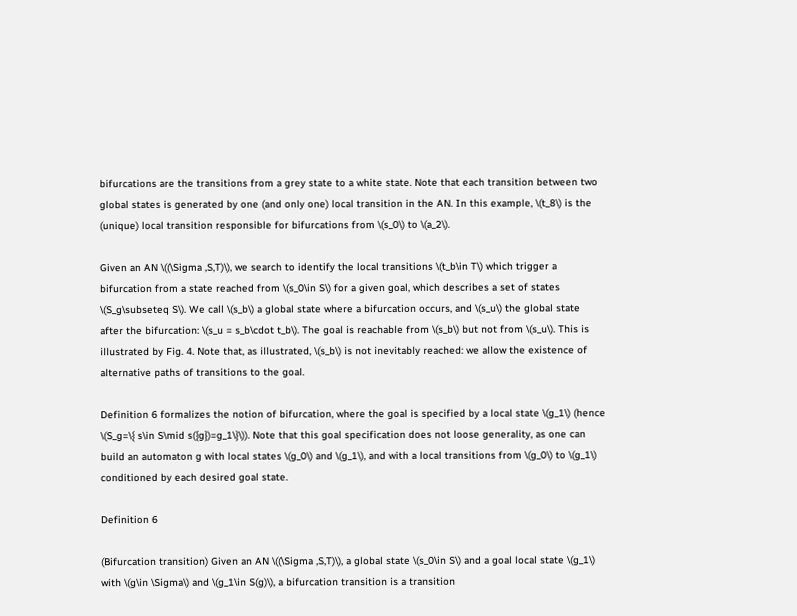bifurcations are the transitions from a grey state to a white state. Note that each transition between two global states is generated by one (and only one) local transition in the AN. In this example, \(t_8\) is the (unique) local transition responsible for bifurcations from \(s_0\) to \(a_2\).

Given an AN \((\Sigma ,S,T)\), we search to identify the local transitions \(t_b\in T\) which trigger a bifurcation from a state reached from \(s_0\in S\) for a given goal, which describes a set of states \(S_g\subseteq S\). We call \(s_b\) a global state where a bifurcation occurs, and \(s_u\) the global state after the bifurcation: \(s_u = s_b\cdot t_b\). The goal is reachable from \(s_b\) but not from \(s_u\). This is illustrated by Fig. 4. Note that, as illustrated, \(s_b\) is not inevitably reached: we allow the existence of alternative paths of transitions to the goal.

Definition 6 formalizes the notion of bifurcation, where the goal is specified by a local state \(g_1\) (hence \(S_g=\{ s\in S\mid s({g})=g_1\}\)). Note that this goal specification does not loose generality, as one can build an automaton g with local states \(g_0\) and \(g_1\), and with a local transitions from \(g_0\) to \(g_1\) conditioned by each desired goal state.

Definition 6

(Bifurcation transition) Given an AN \((\Sigma ,S,T)\), a global state \(s_0\in S\) and a goal local state \(g_1\) with \(g\in \Sigma\) and \(g_1\in S(g)\), a bifurcation transition is a transition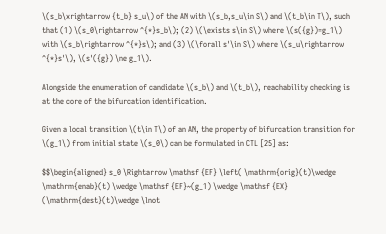\(s_b\xrightarrow {t_b} s_u\) of the AN with \(s_b,s_u\in S\) and \(t_b\in T\), such that (1) \(s_0\rightarrow ^{*}s_b\); (2) \(\exists s\in S\) where \(s({g})=g_1\) with \(s_b\rightarrow ^{*}s\); and (3) \(\forall s'\in S\) where \(s_u\rightarrow ^{*}s'\), \(s'({g}) \ne g_1\).

Alongside the enumeration of candidate \(s_b\) and \(t_b\), reachability checking is at the core of the bifurcation identification.

Given a local transition \(t\in T\) of an AN, the property of bifurcation transition for \(g_1\) from initial state \(s_0\) can be formulated in CTL [25] as:

$$\begin{aligned} s_0 \Rightarrow \mathsf {EF} \left( \mathrm{orig}(t)\wedge \mathrm{enab}(t) \wedge \mathsf {EF}~(g_1) \wedge \mathsf {EX} (\mathrm{dest}(t)\wedge \lnot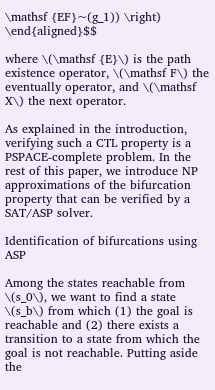\mathsf {EF}~(g_1)) \right) \end{aligned}$$

where \(\mathsf {E}\) is the path existence operator, \(\mathsf F\) the eventually operator, and \(\mathsf X\) the next operator.

As explained in the introduction, verifying such a CTL property is a PSPACE-complete problem. In the rest of this paper, we introduce NP approximations of the bifurcation property that can be verified by a SAT/ASP solver.

Identification of bifurcations using ASP

Among the states reachable from \(s_0\), we want to find a state \(s_b\) from which (1) the goal is reachable and (2) there exists a transition to a state from which the goal is not reachable. Putting aside the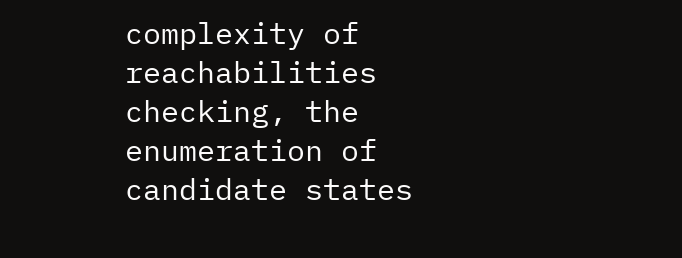complexity of reachabilities checking, the enumeration of candidate states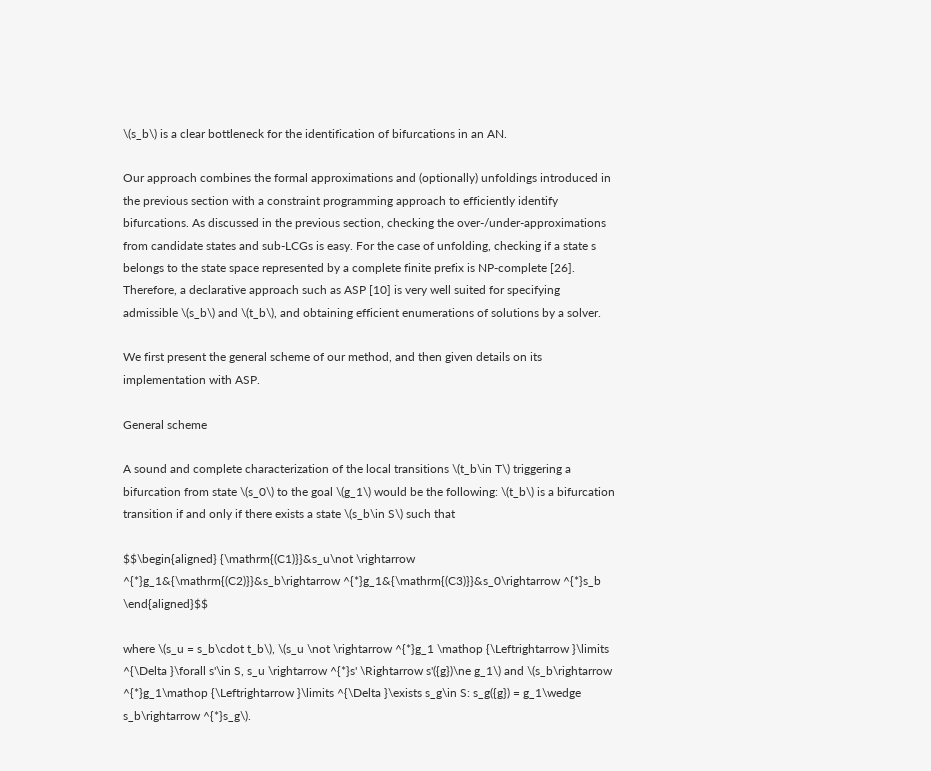\(s_b\) is a clear bottleneck for the identification of bifurcations in an AN.

Our approach combines the formal approximations and (optionally) unfoldings introduced in the previous section with a constraint programming approach to efficiently identify bifurcations. As discussed in the previous section, checking the over-/under-approximations from candidate states and sub-LCGs is easy. For the case of unfolding, checking if a state s belongs to the state space represented by a complete finite prefix is NP-complete [26]. Therefore, a declarative approach such as ASP [10] is very well suited for specifying admissible \(s_b\) and \(t_b\), and obtaining efficient enumerations of solutions by a solver.

We first present the general scheme of our method, and then given details on its implementation with ASP.

General scheme

A sound and complete characterization of the local transitions \(t_b\in T\) triggering a bifurcation from state \(s_0\) to the goal \(g_1\) would be the following: \(t_b\) is a bifurcation transition if and only if there exists a state \(s_b\in S\) such that

$$\begin{aligned} {\mathrm{(C1)}}&s_u\not \rightarrow ^{*}g_1&{\mathrm{(C2)}}&s_b\rightarrow ^{*}g_1&{\mathrm{(C3)}}&s_0\rightarrow ^{*}s_b \end{aligned}$$

where \(s_u = s_b\cdot t_b\), \(s_u \not \rightarrow ^{*}g_1 \mathop {\Leftrightarrow }\limits ^{\Delta }\forall s'\in S, s_u \rightarrow ^{*}s' \Rightarrow s'({g})\ne g_1\) and \(s_b\rightarrow ^{*}g_1\mathop {\Leftrightarrow }\limits ^{\Delta }\exists s_g\in S: s_g({g}) = g_1\wedge s_b\rightarrow ^{*}s_g\).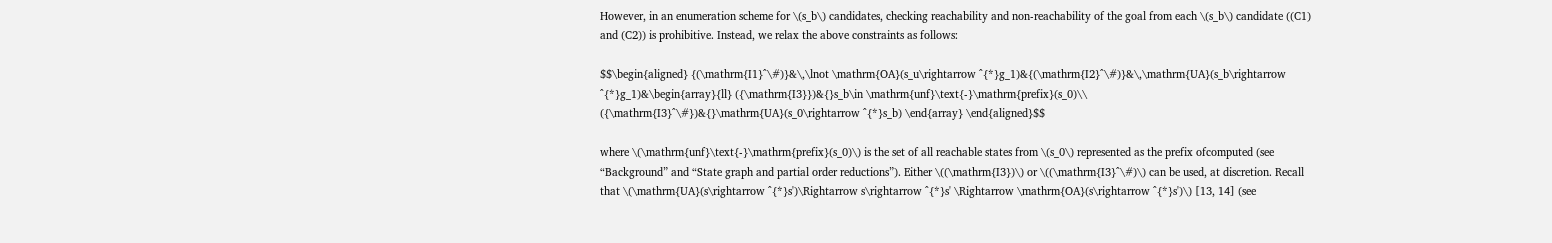However, in an enumeration scheme for \(s_b\) candidates, checking reachability and non-reachability of the goal from each \(s_b\) candidate ((C1) and (C2)) is prohibitive. Instead, we relax the above constraints as follows:

$$\begin{aligned} {(\mathrm{I1}^\#)}&\,\lnot \mathrm{OA}(s_u\rightarrow ^{*}g_1)&{(\mathrm{I2}^\#)}&\,\mathrm{UA}(s_b\rightarrow ^{*}g_1)&\begin{array}{ll} ({\mathrm{I3}})&{}s_b\in \mathrm{unf}\text{-}\mathrm{prefix}(s_0)\\ ({\mathrm{I3}^\#})&{}\mathrm{UA}(s_0\rightarrow ^{*}s_b) \end{array} \end{aligned}$$

where \(\mathrm{unf}\text{-}\mathrm{prefix}(s_0)\) is the set of all reachable states from \(s_0\) represented as the prefix ofcomputed (see “Background” and “State graph and partial order reductions”). Either \((\mathrm{I3})\) or \((\mathrm{I3}^\#)\) can be used, at discretion. Recall that \(\mathrm{UA}(s\rightarrow ^{*}s')\Rightarrow s\rightarrow ^{*}s' \Rightarrow \mathrm{OA}(s\rightarrow ^{*}s')\) [13, 14] (see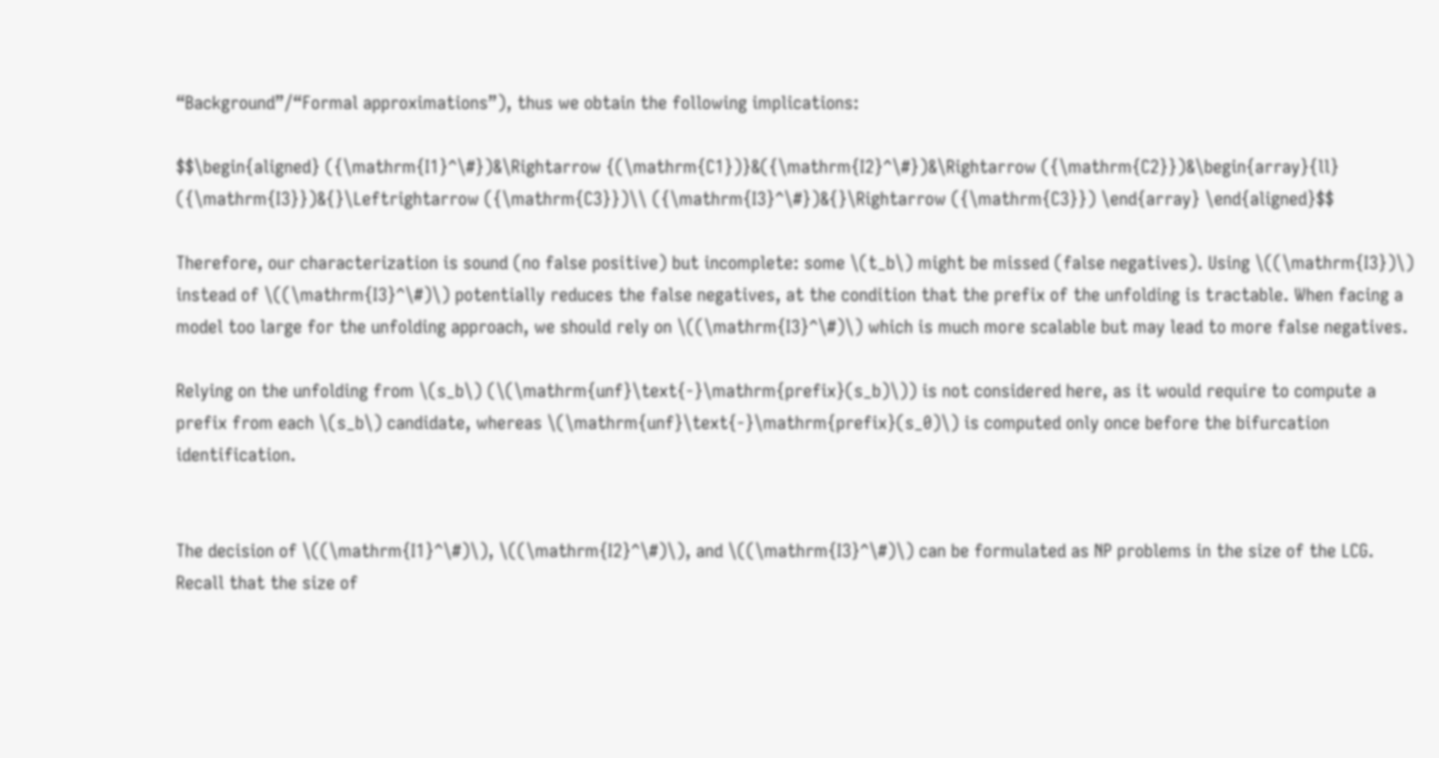“Background”/“Formal approximations”), thus we obtain the following implications:

$$\begin{aligned} ({\mathrm{I1}^\#})&\Rightarrow {(\mathrm{C1})}&({\mathrm{I2}^\#})&\Rightarrow ({\mathrm{C2}})&\begin{array}{ll} ({\mathrm{I3}})&{}\Leftrightarrow ({\mathrm{C3}})\\ ({\mathrm{I3}^\#})&{}\Rightarrow ({\mathrm{C3}}) \end{array} \end{aligned}$$

Therefore, our characterization is sound (no false positive) but incomplete: some \(t_b\) might be missed (false negatives). Using \((\mathrm{I3})\) instead of \((\mathrm{I3}^\#)\) potentially reduces the false negatives, at the condition that the prefix of the unfolding is tractable. When facing a model too large for the unfolding approach, we should rely on \((\mathrm{I3}^\#)\) which is much more scalable but may lead to more false negatives.

Relying on the unfolding from \(s_b\) (\(\mathrm{unf}\text{-}\mathrm{prefix}(s_b)\)) is not considered here, as it would require to compute a prefix from each \(s_b\) candidate, whereas \(\mathrm{unf}\text{-}\mathrm{prefix}(s_0)\) is computed only once before the bifurcation identification.


The decision of \((\mathrm{I1}^\#)\), \((\mathrm{I2}^\#)\), and \((\mathrm{I3}^\#)\) can be formulated as NP problems in the size of the LCG. Recall that the size of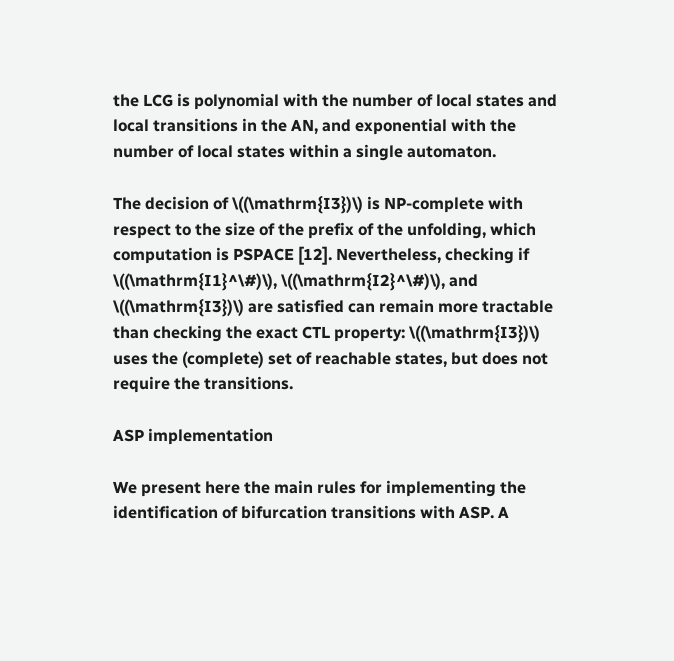the LCG is polynomial with the number of local states and local transitions in the AN, and exponential with the number of local states within a single automaton.

The decision of \((\mathrm{I3})\) is NP-complete with respect to the size of the prefix of the unfolding, which computation is PSPACE [12]. Nevertheless, checking if \((\mathrm{I1}^\#)\), \((\mathrm{I2}^\#)\), and \((\mathrm{I3})\) are satisfied can remain more tractable than checking the exact CTL property: \((\mathrm{I3})\) uses the (complete) set of reachable states, but does not require the transitions.

ASP implementation

We present here the main rules for implementing the identification of bifurcation transitions with ASP. A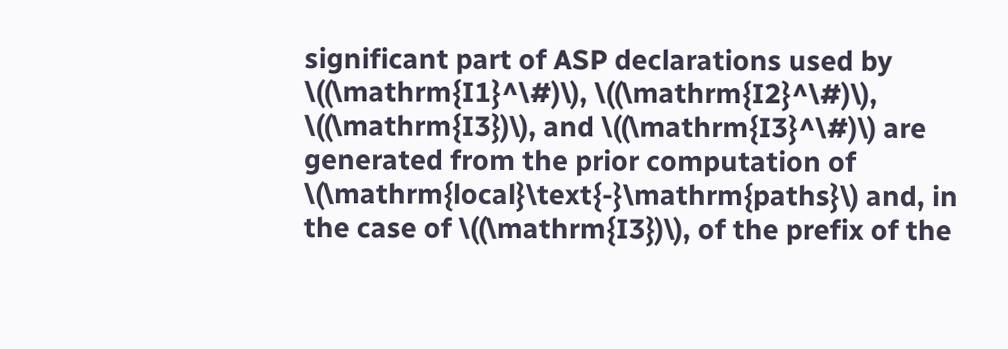significant part of ASP declarations used by \((\mathrm{I1}^\#)\), \((\mathrm{I2}^\#)\), \((\mathrm{I3})\), and \((\mathrm{I3}^\#)\) are generated from the prior computation of \(\mathrm{local}\text{-}\mathrm{paths}\) and, in the case of \((\mathrm{I3})\), of the prefix of the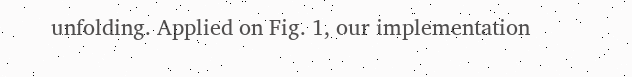unfolding. Applied on Fig. 1, our implementation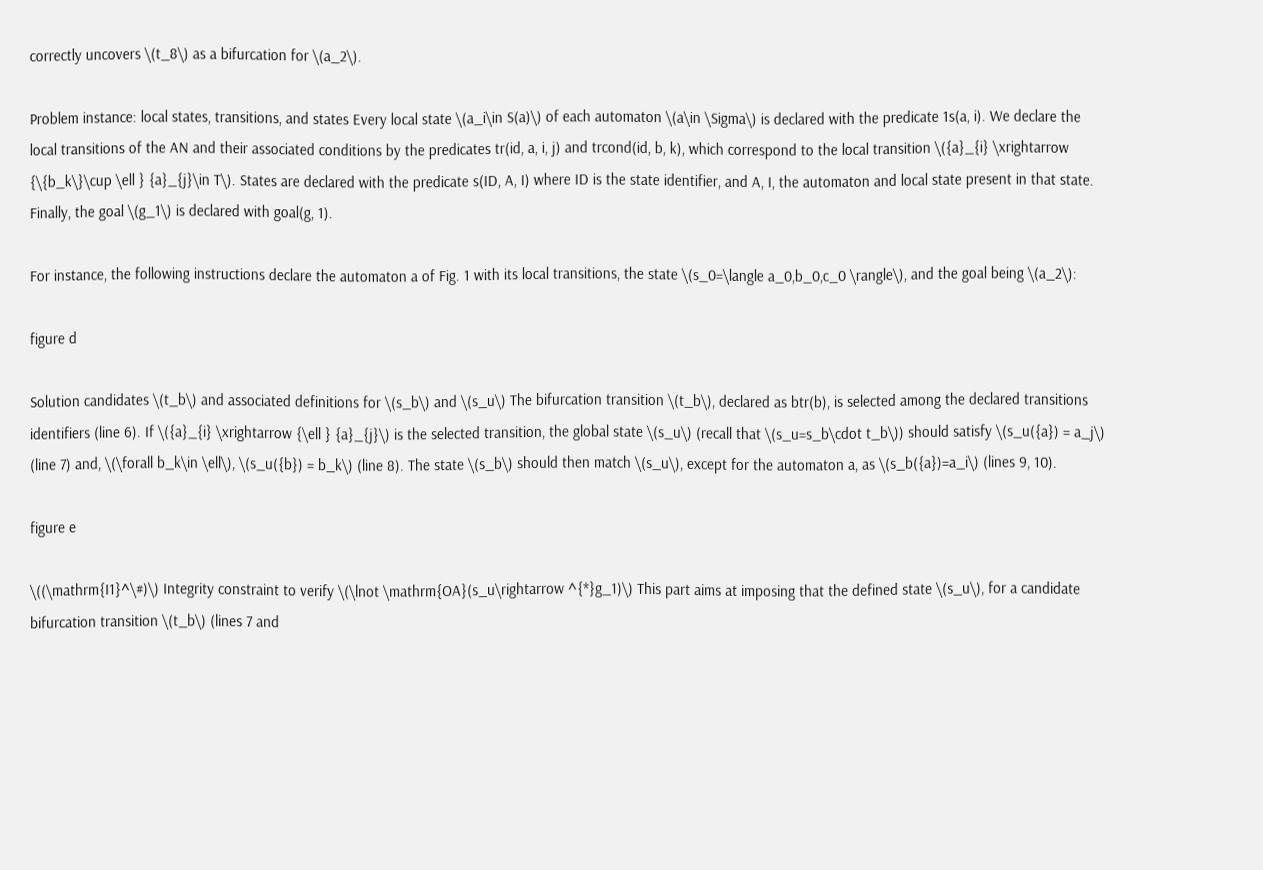correctly uncovers \(t_8\) as a bifurcation for \(a_2\).

Problem instance: local states, transitions, and states Every local state \(a_i\in S(a)\) of each automaton \(a\in \Sigma\) is declared with the predicate 1s(a, i). We declare the local transitions of the AN and their associated conditions by the predicates tr(id, a, i, j) and trcond(id, b, k), which correspond to the local transition \({a}_{i} \xrightarrow {\{b_k\}\cup \ell } {a}_{j}\in T\). States are declared with the predicate s(ID, A, I) where ID is the state identifier, and A, I, the automaton and local state present in that state. Finally, the goal \(g_1\) is declared with goal(g, 1).

For instance, the following instructions declare the automaton a of Fig. 1 with its local transitions, the state \(s_0=\langle a_0,b_0,c_0 \rangle\), and the goal being \(a_2\):

figure d

Solution candidates \(t_b\) and associated definitions for \(s_b\) and \(s_u\) The bifurcation transition \(t_b\), declared as btr(b), is selected among the declared transitions identifiers (line 6). If \({a}_{i} \xrightarrow {\ell } {a}_{j}\) is the selected transition, the global state \(s_u\) (recall that \(s_u=s_b\cdot t_b\)) should satisfy \(s_u({a}) = a_j\) (line 7) and, \(\forall b_k\in \ell\), \(s_u({b}) = b_k\) (line 8). The state \(s_b\) should then match \(s_u\), except for the automaton a, as \(s_b({a})=a_i\) (lines 9, 10).

figure e

\((\mathrm{I1}^\#)\) Integrity constraint to verify \(\lnot \mathrm{OA}(s_u\rightarrow ^{*}g_1)\) This part aims at imposing that the defined state \(s_u\), for a candidate bifurcation transition \(t_b\) (lines 7 and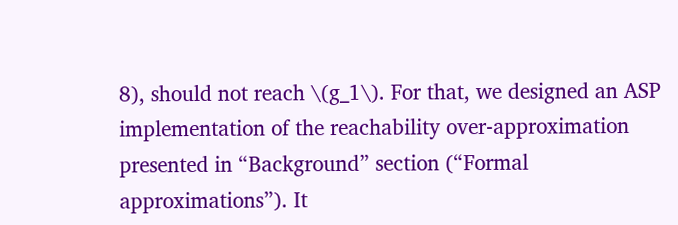8), should not reach \(g_1\). For that, we designed an ASP implementation of the reachability over-approximation presented in “Background” section (“Formal approximations”). It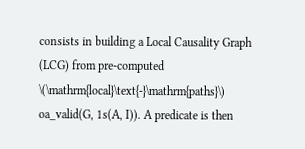consists in building a Local Causality Graph (LCG) from pre-computed \(\mathrm{local}\text{-}\mathrm{paths}\) oa_valid(G, 1s(A, I)). A predicate is then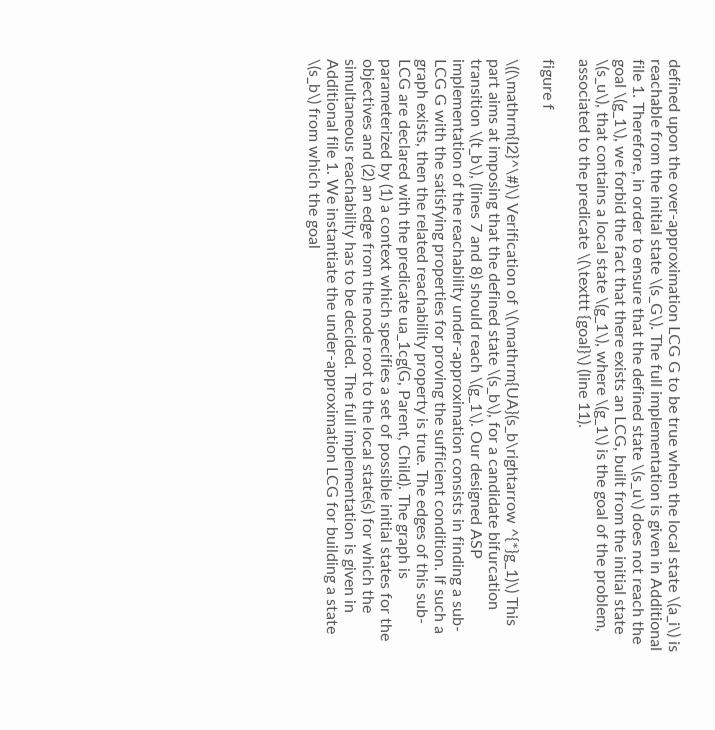defined upon the over-approximation LCG G to be true when the local state \(a_i\) is reachable from the initial state \(s_G\). The full implementation is given in Additional file 1. Therefore, in order to ensure that the defined state \(s_u\) does not reach the goal \(g_1\), we forbid the fact that there exists an LCG, built from the initial state \(s_u\), that contains a local state \(g_1\), where \(g_1\) is the goal of the problem, associated to the predicate \(\texttt {goal}\) (line 11).

figure f

\((\mathrm{I2}^\#)\) Verification of \(\mathrm{UA}(s_b\rightarrow ^{*}g_1)\) This part aims at imposing that the defined state \(s_b\), for a candidate bifurcation transition \(t_b\), (lines 7 and 8) should reach \(g_1\). Our designed ASP implementation of the reachability under-approximation consists in finding a sub-LCG G with the satisfying properties for proving the sufficient condition. If such a graph exists, then the related reachability property is true. The edges of this sub-LCG are declared with the predicate ua_1cg(G, Parent, Child). The graph is parameterized by (1) a context which specifies a set of possible initial states for the objectives and (2) an edge from the node root to the local state(s) for which the simultaneous reachability has to be decided. The full implementation is given in Additional file 1. We instantiate the under-approximation LCG for building a state \(s_b\) from which the goal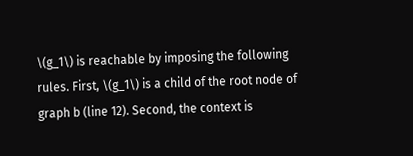\(g_1\) is reachable by imposing the following rules. First, \(g_1\) is a child of the root node of graph b (line 12). Second, the context is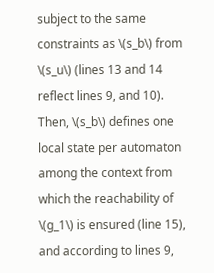subject to the same constraints as \(s_b\) from \(s_u\) (lines 13 and 14 reflect lines 9, and 10). Then, \(s_b\) defines one local state per automaton among the context from which the reachability of \(g_1\) is ensured (line 15), and according to lines 9,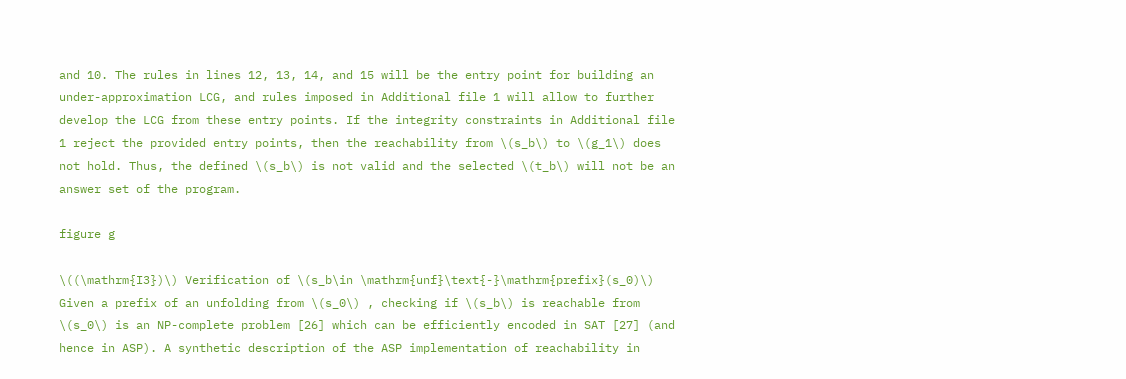and 10. The rules in lines 12, 13, 14, and 15 will be the entry point for building an under-approximation LCG, and rules imposed in Additional file 1 will allow to further develop the LCG from these entry points. If the integrity constraints in Additional file 1 reject the provided entry points, then the reachability from \(s_b\) to \(g_1\) does not hold. Thus, the defined \(s_b\) is not valid and the selected \(t_b\) will not be an answer set of the program.

figure g

\((\mathrm{I3})\) Verification of \(s_b\in \mathrm{unf}\text{-}\mathrm{prefix}(s_0)\) Given a prefix of an unfolding from \(s_0\) , checking if \(s_b\) is reachable from \(s_0\) is an NP-complete problem [26] which can be efficiently encoded in SAT [27] (and hence in ASP). A synthetic description of the ASP implementation of reachability in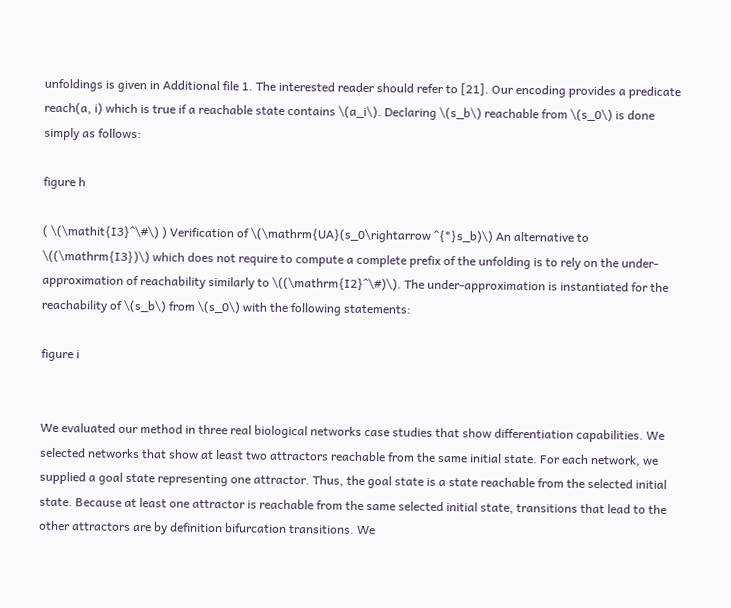unfoldings is given in Additional file 1. The interested reader should refer to [21]. Our encoding provides a predicate reach(a, i) which is true if a reachable state contains \(a_i\). Declaring \(s_b\) reachable from \(s_0\) is done simply as follows:

figure h

( \(\mathit{I3}^\#\) ) Verification of \(\mathrm{UA}(s_0\rightarrow ^{*}s_b)\) An alternative to \((\mathrm{I3})\) which does not require to compute a complete prefix of the unfolding is to rely on the under-approximation of reachability similarly to \((\mathrm{I2}^\#)\). The under-approximation is instantiated for the reachability of \(s_b\) from \(s_0\) with the following statements:

figure i


We evaluated our method in three real biological networks case studies that show differentiation capabilities. We selected networks that show at least two attractors reachable from the same initial state. For each network, we supplied a goal state representing one attractor. Thus, the goal state is a state reachable from the selected initial state. Because at least one attractor is reachable from the same selected initial state, transitions that lead to the other attractors are by definition bifurcation transitions. We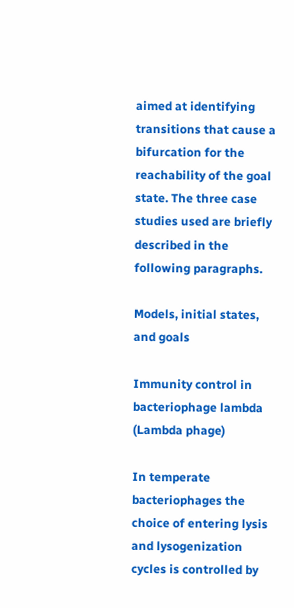aimed at identifying transitions that cause a bifurcation for the reachability of the goal state. The three case studies used are briefly described in the following paragraphs.

Models, initial states, and goals

Immunity control in bacteriophage lambda (Lambda phage)

In temperate bacteriophages the choice of entering lysis and lysogenization cycles is controlled by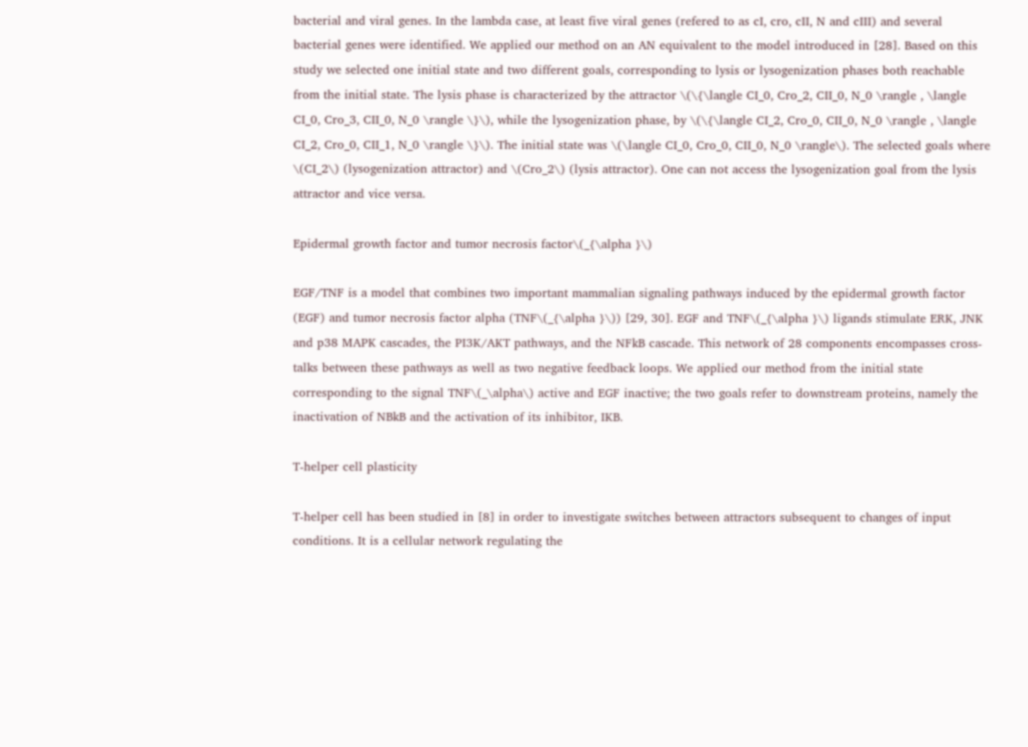bacterial and viral genes. In the lambda case, at least five viral genes (refered to as cI, cro, cII, N and cIII) and several bacterial genes were identified. We applied our method on an AN equivalent to the model introduced in [28]. Based on this study we selected one initial state and two different goals, corresponding to lysis or lysogenization phases both reachable from the initial state. The lysis phase is characterized by the attractor \(\{\langle CI_0, Cro_2, CII_0, N_0 \rangle , \langle CI_0, Cro_3, CII_0, N_0 \rangle \}\), while the lysogenization phase, by \(\{\langle CI_2, Cro_0, CII_0, N_0 \rangle , \langle CI_2, Cro_0, CII_1, N_0 \rangle \}\). The initial state was \(\langle CI_0, Cro_0, CII_0, N_0 \rangle\). The selected goals where \(CI_2\) (lysogenization attractor) and \(Cro_2\) (lysis attractor). One can not access the lysogenization goal from the lysis attractor and vice versa.

Epidermal growth factor and tumor necrosis factor\(_{\alpha }\)

EGF/TNF is a model that combines two important mammalian signaling pathways induced by the epidermal growth factor (EGF) and tumor necrosis factor alpha (TNF\(_{\alpha }\)) [29, 30]. EGF and TNF\(_{\alpha }\) ligands stimulate ERK, JNK and p38 MAPK cascades, the PI3K/AKT pathways, and the NFkB cascade. This network of 28 components encompasses cross-talks between these pathways as well as two negative feedback loops. We applied our method from the initial state corresponding to the signal TNF\(_\alpha\) active and EGF inactive; the two goals refer to downstream proteins, namely the inactivation of NBkB and the activation of its inhibitor, IKB.

T-helper cell plasticity

T-helper cell has been studied in [8] in order to investigate switches between attractors subsequent to changes of input conditions. It is a cellular network regulating the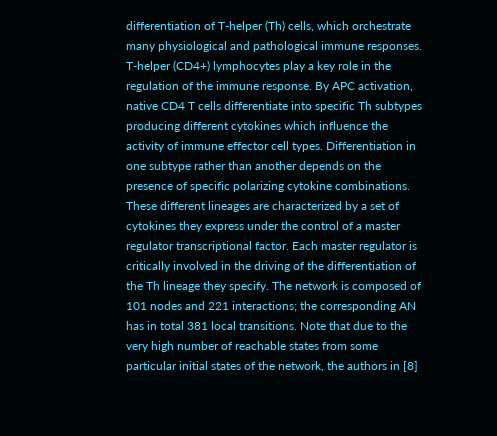differentiation of T-helper (Th) cells, which orchestrate many physiological and pathological immune responses. T-helper (CD4+) lymphocytes play a key role in the regulation of the immune response. By APC activation, native CD4 T cells differentiate into specific Th subtypes producing different cytokines which influence the activity of immune effector cell types. Differentiation in one subtype rather than another depends on the presence of specific polarizing cytokine combinations. These different lineages are characterized by a set of cytokines they express under the control of a master regulator transcriptional factor. Each master regulator is critically involved in the driving of the differentiation of the Th lineage they specify. The network is composed of 101 nodes and 221 interactions; the corresponding AN has in total 381 local transitions. Note that due to the very high number of reachable states from some particular initial states of the network, the authors in [8]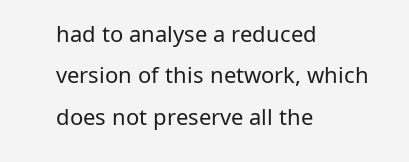had to analyse a reduced version of this network, which does not preserve all the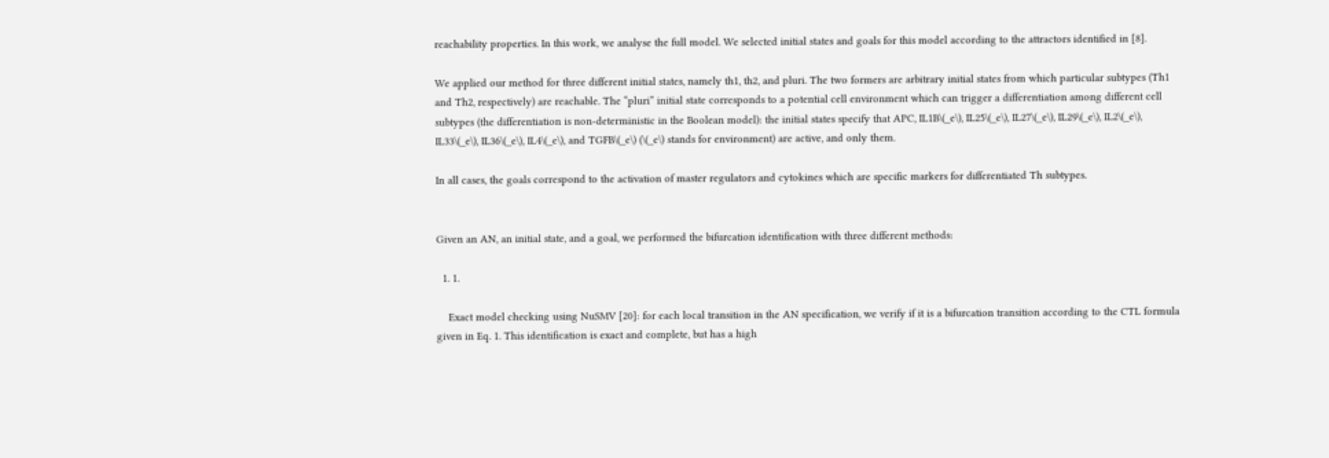reachability properties. In this work, we analyse the full model. We selected initial states and goals for this model according to the attractors identified in [8].

We applied our method for three different initial states, namely th1, th2, and pluri. The two formers are arbitrary initial states from which particular subtypes (Th1 and Th2, respectively) are reachable. The “pluri” initial state corresponds to a potential cell environment which can trigger a differentiation among different cell subtypes (the differentiation is non-deterministic in the Boolean model): the initial states specify that APC, IL1B\(_e\), IL25\(_e\), IL27\(_e\), IL29\(_e\), IL2\(_e\), IL33\(_e\), IL36\(_e\), IL4\(_e\), and TGFB\(_e\) (\(_e\) stands for environment) are active, and only them.

In all cases, the goals correspond to the activation of master regulators and cytokines which are specific markers for differentiated Th subtypes.


Given an AN, an initial state, and a goal, we performed the bifurcation identification with three different methods:

  1. 1.

    Exact model checking using NuSMV [20]: for each local transition in the AN specification, we verify if it is a bifurcation transition according to the CTL formula given in Eq. 1. This identification is exact and complete, but has a high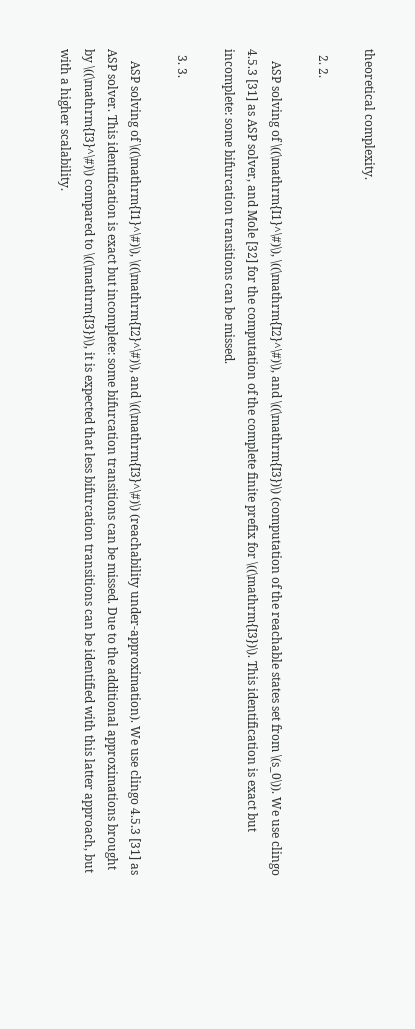theoretical complexity.

  2. 2.

    ASP solving of \((\mathrm{I1}^\#)\), \((\mathrm{I2}^\#)\), and \((\mathrm{I3})\) (computation of the reachable states set from \(s_0\)). We use clingo 4.5.3 [31] as ASP solver, and Mole [32] for the computation of the complete finite prefix for \((\mathrm{I3})\). This identification is exact but incomplete: some bifurcation transitions can be missed.

  3. 3.

    ASP solving of \((\mathrm{I1}^\#)\), \((\mathrm{I2}^\#)\), and \((\mathrm{I3}^\#)\) (reachability under-approximation). We use clingo 4.5.3 [31] as ASP solver. This identification is exact but incomplete: some bifurcation transitions can be missed. Due to the additional approximations brought by \((\mathrm{I3}^\#)\) compared to \((\mathrm{I3})\), it is expected that less bifurcation transitions can be identified with this latter approach, but with a higher scalability.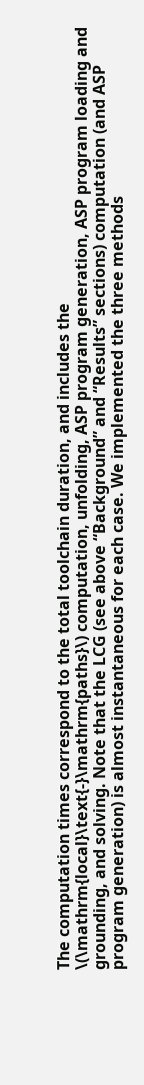The computation times correspond to the total toolchain duration, and includes the \(\mathrm{local}\text{-}\mathrm{paths}\) computation, unfolding, ASP program generation, ASP program loading and grounding, and solving. Note that the LCG (see above “Background” and “Results” sections) computation (and ASP program generation) is almost instantaneous for each case. We implemented the three methods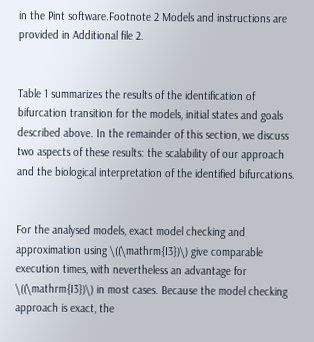in the Pint software.Footnote 2 Models and instructions are provided in Additional file 2.


Table 1 summarizes the results of the identification of bifurcation transition for the models, initial states and goals described above. In the remainder of this section, we discuss two aspects of these results: the scalability of our approach and the biological interpretation of the identified bifurcations.


For the analysed models, exact model checking and approximation using \((\mathrm{I3})\) give comparable execution times, with nevertheless an advantage for \((\mathrm{I3})\) in most cases. Because the model checking approach is exact, the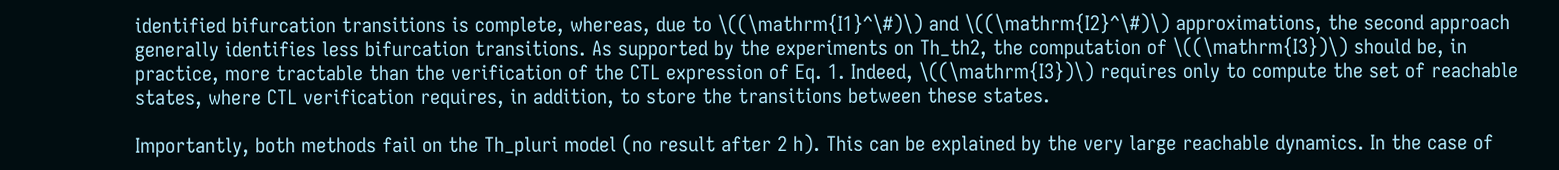identified bifurcation transitions is complete, whereas, due to \((\mathrm{I1}^\#)\) and \((\mathrm{I2}^\#)\) approximations, the second approach generally identifies less bifurcation transitions. As supported by the experiments on Th_th2, the computation of \((\mathrm{I3})\) should be, in practice, more tractable than the verification of the CTL expression of Eq. 1. Indeed, \((\mathrm{I3})\) requires only to compute the set of reachable states, where CTL verification requires, in addition, to store the transitions between these states.

Importantly, both methods fail on the Th_pluri model (no result after 2 h). This can be explained by the very large reachable dynamics. In the case of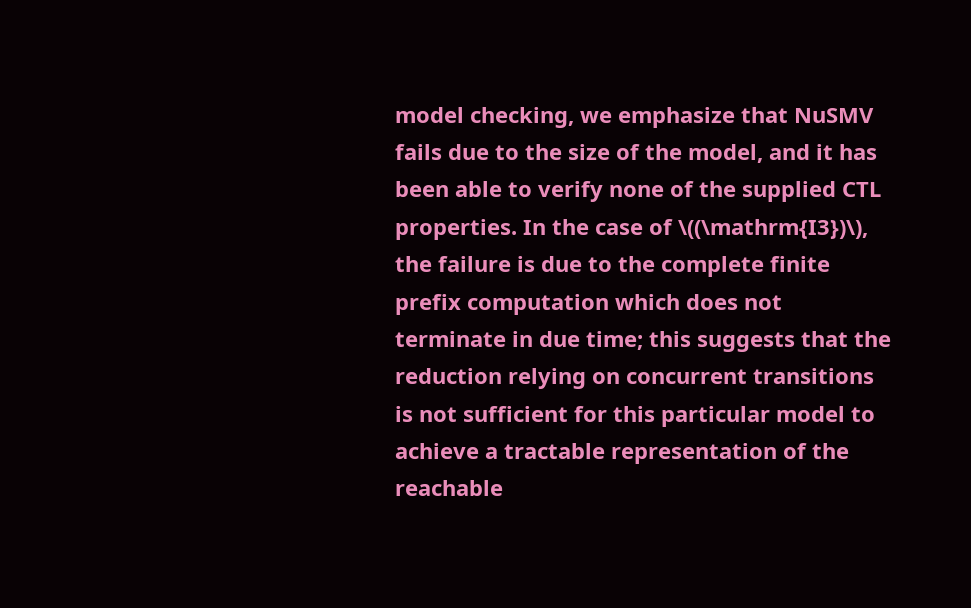model checking, we emphasize that NuSMV fails due to the size of the model, and it has been able to verify none of the supplied CTL properties. In the case of \((\mathrm{I3})\), the failure is due to the complete finite prefix computation which does not terminate in due time; this suggests that the reduction relying on concurrent transitions is not sufficient for this particular model to achieve a tractable representation of the reachable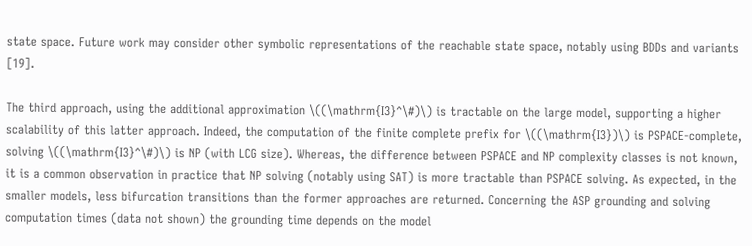state space. Future work may consider other symbolic representations of the reachable state space, notably using BDDs and variants [19].

The third approach, using the additional approximation \((\mathrm{I3}^\#)\) is tractable on the large model, supporting a higher scalability of this latter approach. Indeed, the computation of the finite complete prefix for \((\mathrm{I3})\) is PSPACE-complete, solving \((\mathrm{I3}^\#)\) is NP (with LCG size). Whereas, the difference between PSPACE and NP complexity classes is not known, it is a common observation in practice that NP solving (notably using SAT) is more tractable than PSPACE solving. As expected, in the smaller models, less bifurcation transitions than the former approaches are returned. Concerning the ASP grounding and solving computation times (data not shown) the grounding time depends on the model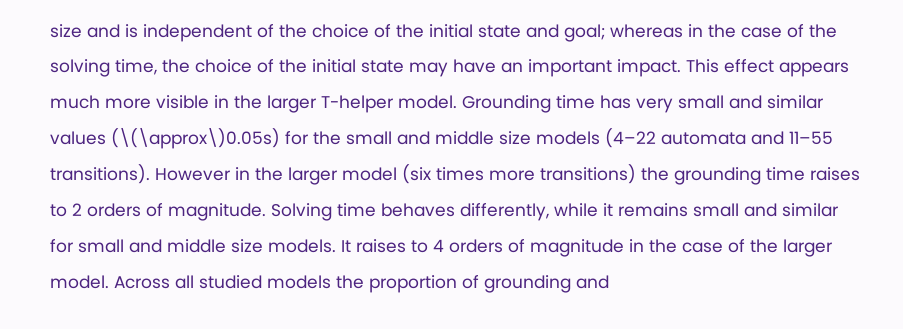size and is independent of the choice of the initial state and goal; whereas in the case of the solving time, the choice of the initial state may have an important impact. This effect appears much more visible in the larger T-helper model. Grounding time has very small and similar values (\(\approx\)0.05s) for the small and middle size models (4–22 automata and 11–55 transitions). However in the larger model (six times more transitions) the grounding time raises to 2 orders of magnitude. Solving time behaves differently, while it remains small and similar for small and middle size models. It raises to 4 orders of magnitude in the case of the larger model. Across all studied models the proportion of grounding and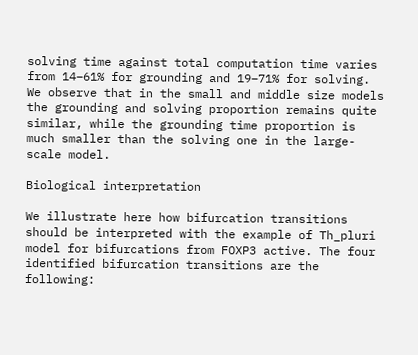solving time against total computation time varies from 14–61% for grounding and 19–71% for solving. We observe that in the small and middle size models the grounding and solving proportion remains quite similar, while the grounding time proportion is much smaller than the solving one in the large-scale model.

Biological interpretation

We illustrate here how bifurcation transitions should be interpreted with the example of Th_pluri model for bifurcations from FOXP3 active. The four identified bifurcation transitions are the following: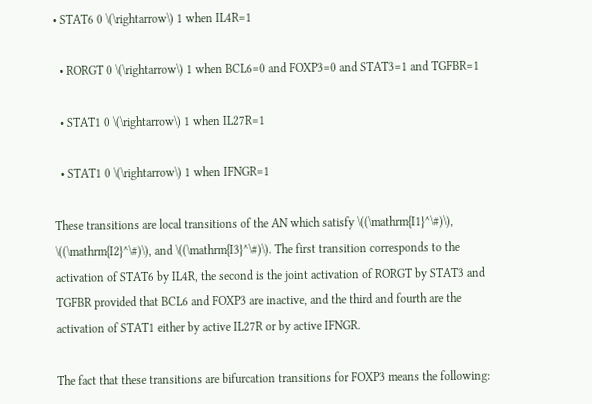• STAT6 0 \(\rightarrow\) 1 when IL4R=1

  • RORGT 0 \(\rightarrow\) 1 when BCL6=0 and FOXP3=0 and STAT3=1 and TGFBR=1

  • STAT1 0 \(\rightarrow\) 1 when IL27R=1

  • STAT1 0 \(\rightarrow\) 1 when IFNGR=1

These transitions are local transitions of the AN which satisfy \((\mathrm{I1}^\#)\), \((\mathrm{I2}^\#)\), and \((\mathrm{I3}^\#)\). The first transition corresponds to the activation of STAT6 by IL4R, the second is the joint activation of RORGT by STAT3 and TGFBR provided that BCL6 and FOXP3 are inactive, and the third and fourth are the activation of STAT1 either by active IL27R or by active IFNGR.

The fact that these transitions are bifurcation transitions for FOXP3 means the following: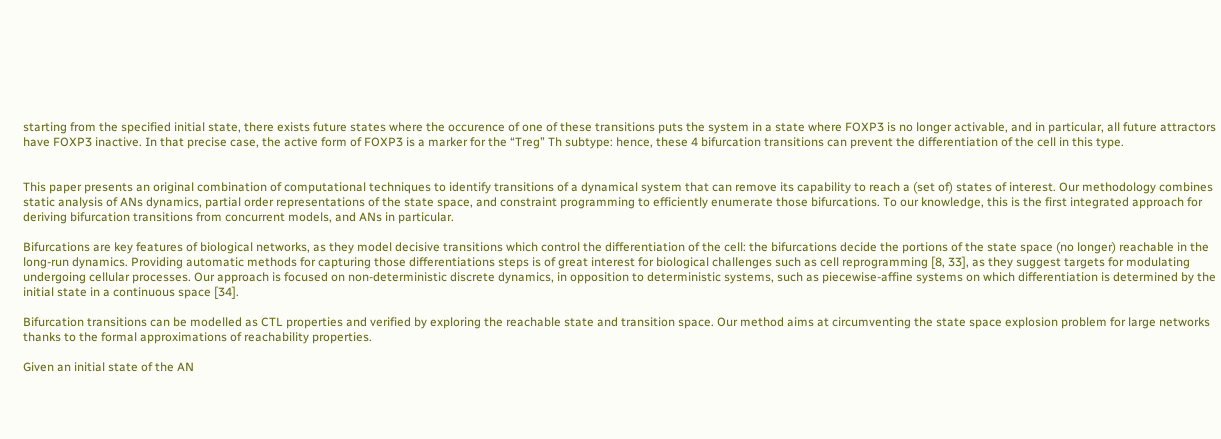starting from the specified initial state, there exists future states where the occurence of one of these transitions puts the system in a state where FOXP3 is no longer activable, and in particular, all future attractors have FOXP3 inactive. In that precise case, the active form of FOXP3 is a marker for the “Treg” Th subtype: hence, these 4 bifurcation transitions can prevent the differentiation of the cell in this type.


This paper presents an original combination of computational techniques to identify transitions of a dynamical system that can remove its capability to reach a (set of) states of interest. Our methodology combines static analysis of ANs dynamics, partial order representations of the state space, and constraint programming to efficiently enumerate those bifurcations. To our knowledge, this is the first integrated approach for deriving bifurcation transitions from concurrent models, and ANs in particular.

Bifurcations are key features of biological networks, as they model decisive transitions which control the differentiation of the cell: the bifurcations decide the portions of the state space (no longer) reachable in the long-run dynamics. Providing automatic methods for capturing those differentiations steps is of great interest for biological challenges such as cell reprogramming [8, 33], as they suggest targets for modulating undergoing cellular processes. Our approach is focused on non-deterministic discrete dynamics, in opposition to deterministic systems, such as piecewise-affine systems on which differentiation is determined by the initial state in a continuous space [34].

Bifurcation transitions can be modelled as CTL properties and verified by exploring the reachable state and transition space. Our method aims at circumventing the state space explosion problem for large networks thanks to the formal approximations of reachability properties.

Given an initial state of the AN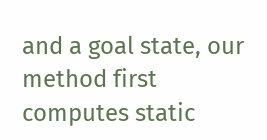and a goal state, our method first computes static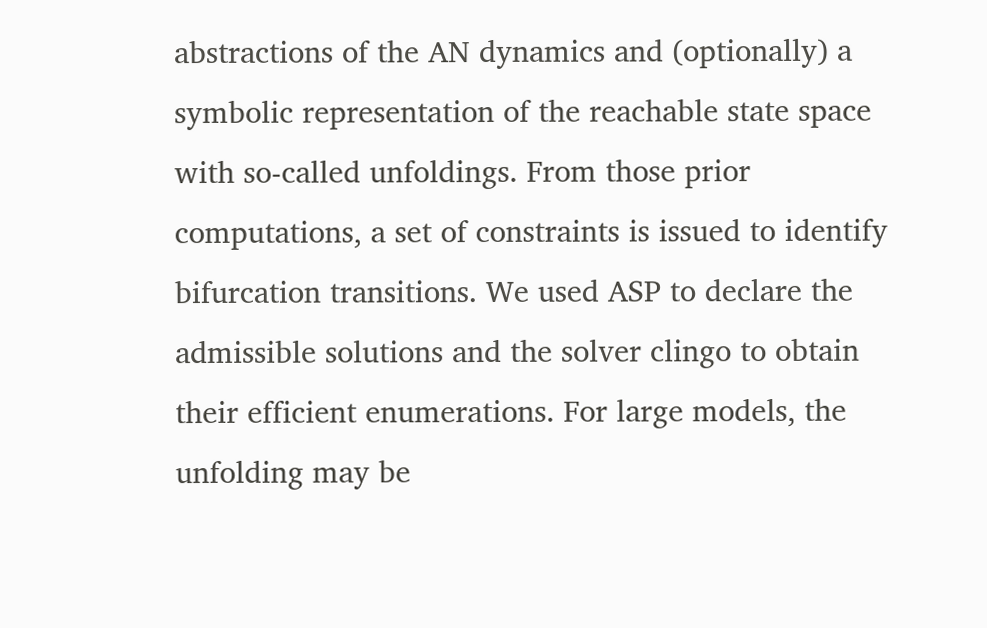abstractions of the AN dynamics and (optionally) a symbolic representation of the reachable state space with so-called unfoldings. From those prior computations, a set of constraints is issued to identify bifurcation transitions. We used ASP to declare the admissible solutions and the solver clingo to obtain their efficient enumerations. For large models, the unfolding may be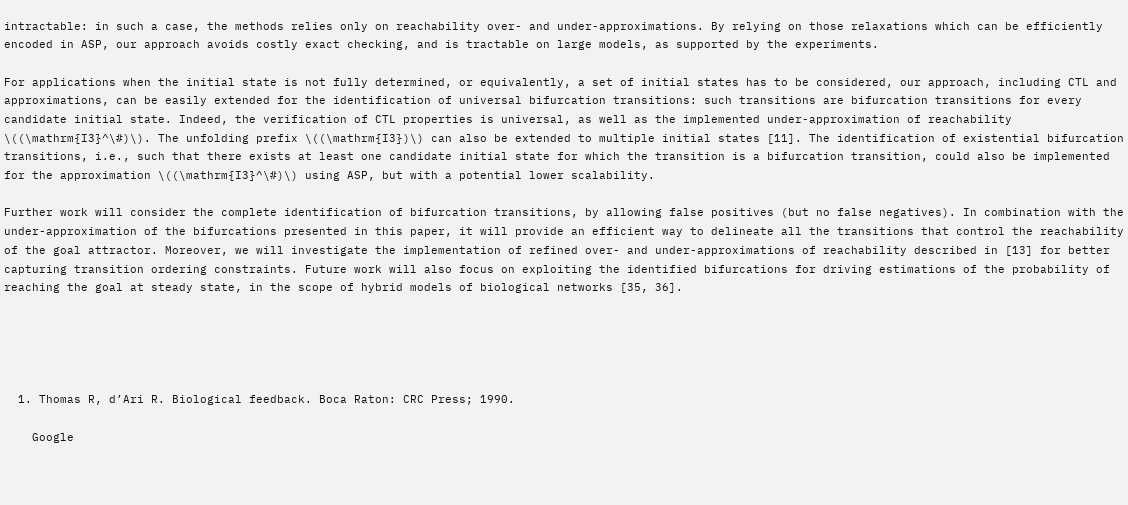intractable: in such a case, the methods relies only on reachability over- and under-approximations. By relying on those relaxations which can be efficiently encoded in ASP, our approach avoids costly exact checking, and is tractable on large models, as supported by the experiments.

For applications when the initial state is not fully determined, or equivalently, a set of initial states has to be considered, our approach, including CTL and approximations, can be easily extended for the identification of universal bifurcation transitions: such transitions are bifurcation transitions for every candidate initial state. Indeed, the verification of CTL properties is universal, as well as the implemented under-approximation of reachability \((\mathrm{I3}^\#)\). The unfolding prefix \((\mathrm{I3})\) can also be extended to multiple initial states [11]. The identification of existential bifurcation transitions, i.e., such that there exists at least one candidate initial state for which the transition is a bifurcation transition, could also be implemented for the approximation \((\mathrm{I3}^\#)\) using ASP, but with a potential lower scalability.

Further work will consider the complete identification of bifurcation transitions, by allowing false positives (but no false negatives). In combination with the under-approximation of the bifurcations presented in this paper, it will provide an efficient way to delineate all the transitions that control the reachability of the goal attractor. Moreover, we will investigate the implementation of refined over- and under-approximations of reachability described in [13] for better capturing transition ordering constraints. Future work will also focus on exploiting the identified bifurcations for driving estimations of the probability of reaching the goal at steady state, in the scope of hybrid models of biological networks [35, 36].





  1. Thomas R, d’Ari R. Biological feedback. Boca Raton: CRC Press; 1990.

    Google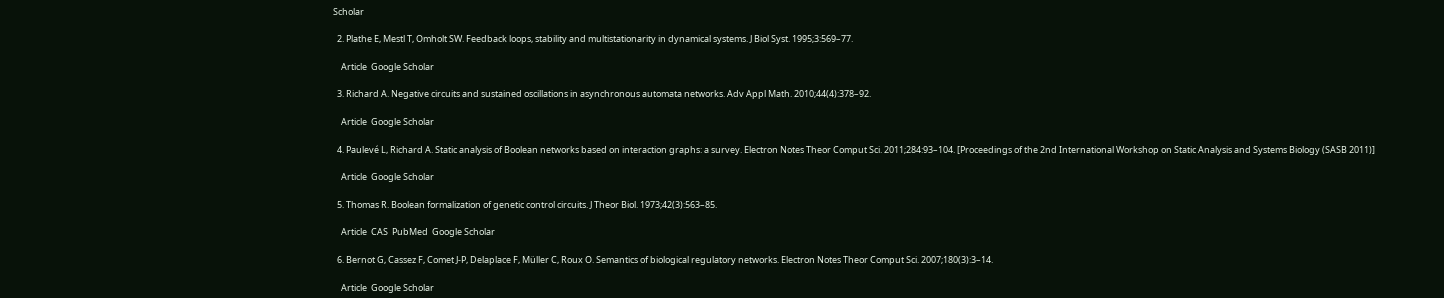Scholar

  2. Plathe E, Mestl T, Omholt SW. Feedback loops, stability and multistationarity in dynamical systems. J Biol Syst. 1995;3:569–77.

    Article  Google Scholar

  3. Richard A. Negative circuits and sustained oscillations in asynchronous automata networks. Adv Appl Math. 2010;44(4):378–92.

    Article  Google Scholar

  4. Paulevé L, Richard A. Static analysis of Boolean networks based on interaction graphs: a survey. Electron Notes Theor Comput Sci. 2011;284:93–104. [Proceedings of the 2nd International Workshop on Static Analysis and Systems Biology (SASB 2011)]

    Article  Google Scholar

  5. Thomas R. Boolean formalization of genetic control circuits. J Theor Biol. 1973;42(3):563–85.

    Article  CAS  PubMed  Google Scholar

  6. Bernot G, Cassez F, Comet J-P, Delaplace F, Müller C, Roux O. Semantics of biological regulatory networks. Electron Notes Theor Comput Sci. 2007;180(3):3–14.

    Article  Google Scholar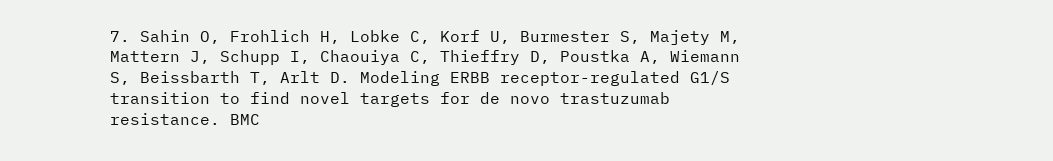7. Sahin O, Frohlich H, Lobke C, Korf U, Burmester S, Majety M, Mattern J, Schupp I, Chaouiya C, Thieffry D, Poustka A, Wiemann S, Beissbarth T, Arlt D. Modeling ERBB receptor-regulated G1/S transition to find novel targets for de novo trastuzumab resistance. BMC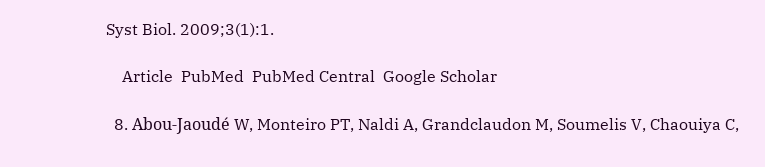Syst Biol. 2009;3(1):1.

    Article  PubMed  PubMed Central  Google Scholar

  8. Abou-Jaoudé W, Monteiro PT, Naldi A, Grandclaudon M, Soumelis V, Chaouiya C,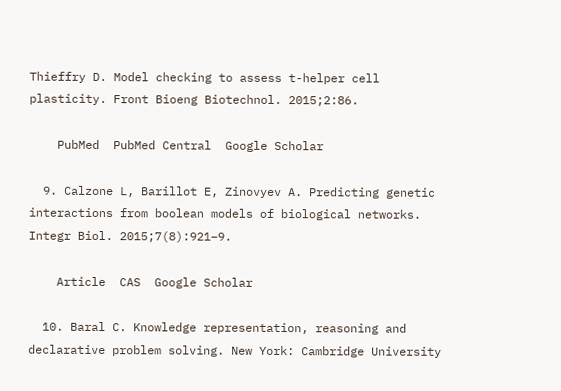Thieffry D. Model checking to assess t-helper cell plasticity. Front Bioeng Biotechnol. 2015;2:86.

    PubMed  PubMed Central  Google Scholar

  9. Calzone L, Barillot E, Zinovyev A. Predicting genetic interactions from boolean models of biological networks. Integr Biol. 2015;7(8):921–9.

    Article  CAS  Google Scholar

  10. Baral C. Knowledge representation, reasoning and declarative problem solving. New York: Cambridge University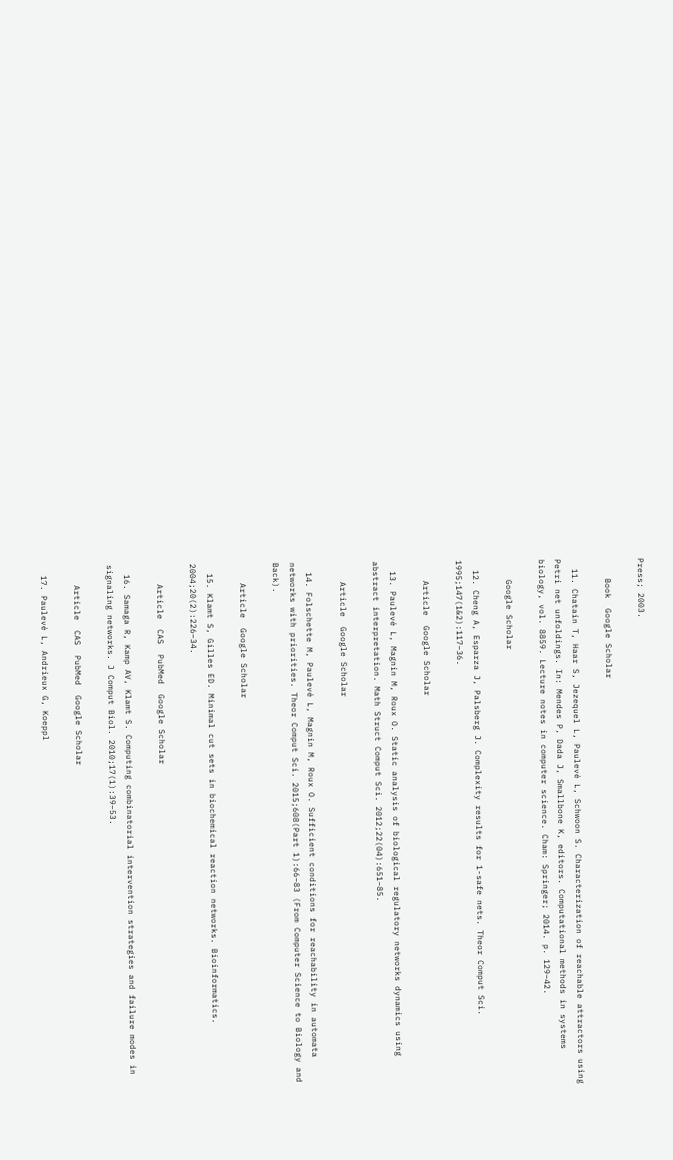Press; 2003.

    Book  Google Scholar

  11. Chatain T, Haar S, Jezequel L, Paulevé L, Schwoon S. Characterization of reachable attractors using Petri net unfoldings. In: Mendes P, Dada J, Smallbone K, editors. Computational methods in systems biology, vol. 8859. Lecture notes in computer science. Cham: Springer; 2014. p. 129–42.

    Google Scholar

  12. Cheng A, Esparza J, Palsberg J. Complexity results for 1-safe nets. Theor Comput Sci. 1995;147(1&2):117–36.

    Article  Google Scholar

  13. Paulevé L, Magnin M, Roux O. Static analysis of biological regulatory networks dynamics using abstract interpretation. Math Struct Comput Sci. 2012;22(04):651–85.

    Article  Google Scholar

  14. Folschette M, Paulevé L, Magnin M, Roux O. Sufficient conditions for reachability in automata networks with priorities. Theor Comput Sci. 2015;608(Part 1):66–83 (From Computer Science to Biology and Back).

    Article  Google Scholar

  15. Klamt S, Gilles ED. Minimal cut sets in biochemical reaction networks. Bioinformatics. 2004;20(2):226–34.

    Article  CAS  PubMed  Google Scholar

  16. Samaga R, Kamp AV, Klamt S. Computing combinatorial intervention strategies and failure modes in signaling networks. J Comput Biol. 2010;17(1):39–53.

    Article  CAS  PubMed  Google Scholar

  17. Paulevé L, Andrieux G, Koeppl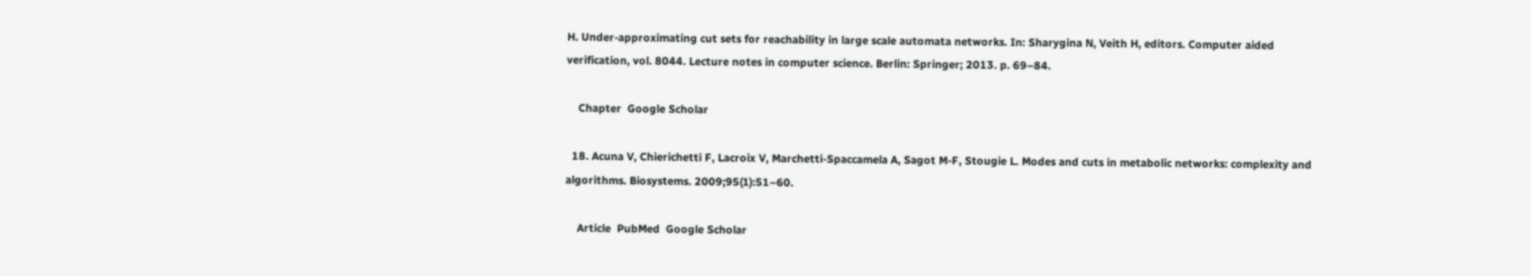H. Under-approximating cut sets for reachability in large scale automata networks. In: Sharygina N, Veith H, editors. Computer aided verification, vol. 8044. Lecture notes in computer science. Berlin: Springer; 2013. p. 69–84.

    Chapter  Google Scholar

  18. Acuna V, Chierichetti F, Lacroix V, Marchetti-Spaccamela A, Sagot M-F, Stougie L. Modes and cuts in metabolic networks: complexity and algorithms. Biosystems. 2009;95(1):51–60.

    Article  PubMed  Google Scholar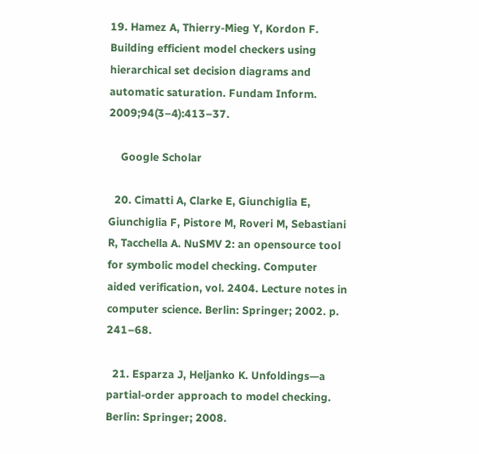19. Hamez A, Thierry-Mieg Y, Kordon F. Building efficient model checkers using hierarchical set decision diagrams and automatic saturation. Fundam Inform. 2009;94(3–4):413–37.

    Google Scholar

  20. Cimatti A, Clarke E, Giunchiglia E, Giunchiglia F, Pistore M, Roveri M, Sebastiani R, Tacchella A. NuSMV 2: an opensource tool for symbolic model checking. Computer aided verification, vol. 2404. Lecture notes in computer science. Berlin: Springer; 2002. p. 241–68.

  21. Esparza J, Heljanko K. Unfoldings—a partial-order approach to model checking. Berlin: Springer; 2008.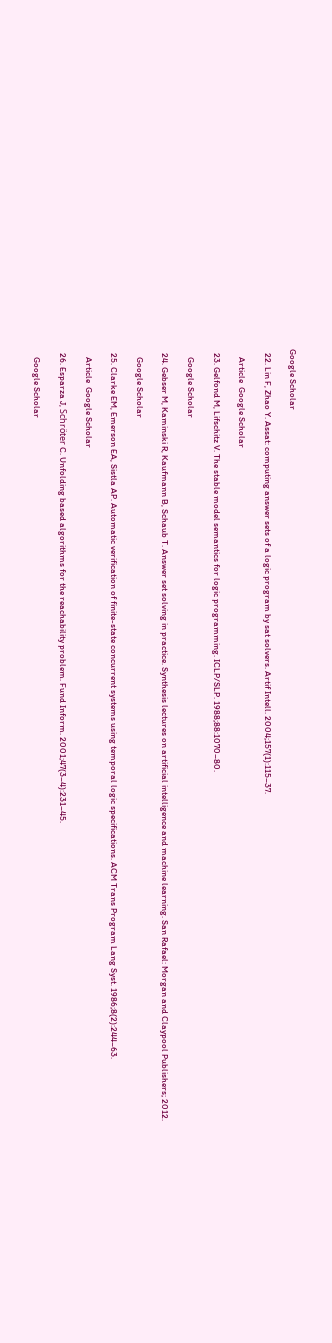Google Scholar

  22. Lin F, Zhao Y. Assat: computing answer sets of a logic program by sat solvers. Artif Intell. 2004;157(1):115–37.

    Article  Google Scholar

  23. Gelfond M, Lifschitz V. The stable model semantics for logic programming. ICLP/SLP. 1988;88:1070–80.

    Google Scholar

  24. Gebser M, Kaminski R, Kaufmann B, Schaub T. Answer set solving in practice. Synthesis lectures on artificial intelligence and machine learning. San Rafael: Morgan and Claypool Publishers; 2012.

    Google Scholar

  25. Clarke EM, Emerson EA, Sistla AP. Automatic verification of finite-state concurrent systems using temporal logic specifications. ACM Trans Program Lang Syst. 1986;8(2):244–63.

    Article  Google Scholar

  26. Esparza J, Schröter C. Unfolding based algorithms for the reachability problem. Fund Inform. 2001;47(3–4):231–45.

    Google Scholar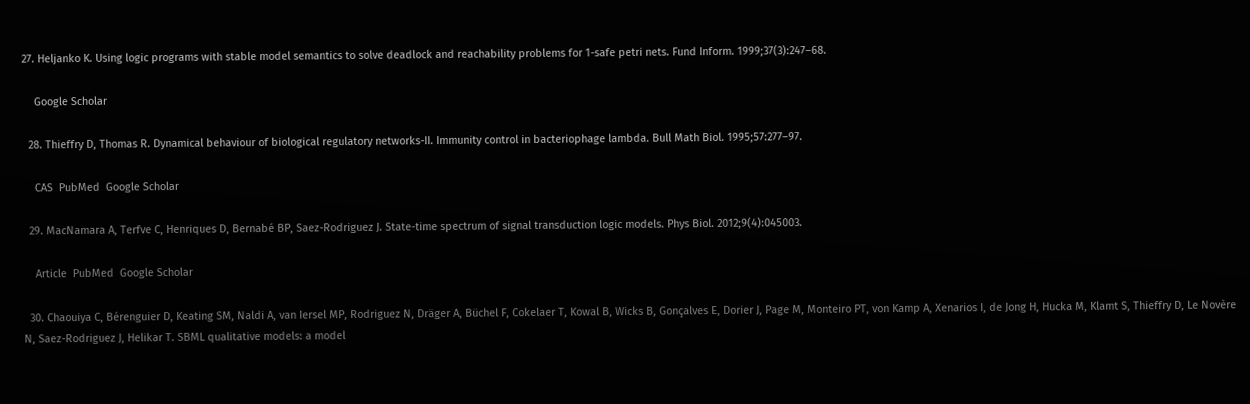27. Heljanko K. Using logic programs with stable model semantics to solve deadlock and reachability problems for 1-safe petri nets. Fund Inform. 1999;37(3):247–68.

    Google Scholar

  28. Thieffry D, Thomas R. Dynamical behaviour of biological regulatory networks-II. Immunity control in bacteriophage lambda. Bull Math Biol. 1995;57:277–97.

    CAS  PubMed  Google Scholar

  29. MacNamara A, Terfve C, Henriques D, Bernabé BP, Saez-Rodriguez J. State-time spectrum of signal transduction logic models. Phys Biol. 2012;9(4):045003.

    Article  PubMed  Google Scholar

  30. Chaouiya C, Bérenguier D, Keating SM, Naldi A, van Iersel MP, Rodriguez N, Dräger A, Büchel F, Cokelaer T, Kowal B, Wicks B, Gonçalves E, Dorier J, Page M, Monteiro PT, von Kamp A, Xenarios I, de Jong H, Hucka M, Klamt S, Thieffry D, Le Novère N, Saez-Rodriguez J, Helikar T. SBML qualitative models: a model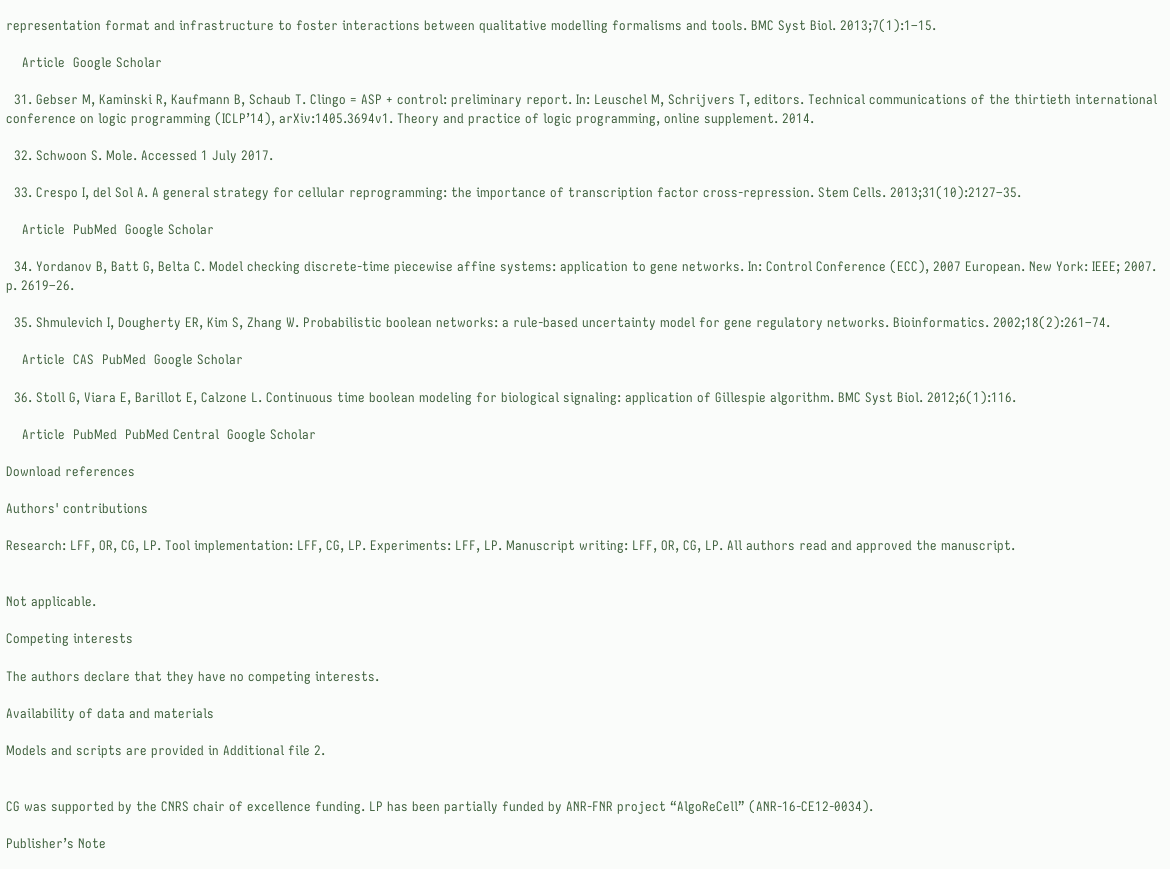representation format and infrastructure to foster interactions between qualitative modelling formalisms and tools. BMC Syst Biol. 2013;7(1):1–15.

    Article  Google Scholar

  31. Gebser M, Kaminski R, Kaufmann B, Schaub T. Clingo = ASP + control: preliminary report. In: Leuschel M, Schrijvers T, editors. Technical communications of the thirtieth international conference on logic programming (ICLP’14), arXiv:1405.3694v1. Theory and practice of logic programming, online supplement. 2014.

  32. Schwoon S. Mole. Accessed 1 July 2017.

  33. Crespo I, del Sol A. A general strategy for cellular reprogramming: the importance of transcription factor cross-repression. Stem Cells. 2013;31(10):2127–35.

    Article  PubMed  Google Scholar

  34. Yordanov B, Batt G, Belta C. Model checking discrete-time piecewise affine systems: application to gene networks. In: Control Conference (ECC), 2007 European. New York: IEEE; 2007. p. 2619–26.

  35. Shmulevich I, Dougherty ER, Kim S, Zhang W. Probabilistic boolean networks: a rule-based uncertainty model for gene regulatory networks. Bioinformatics. 2002;18(2):261–74.

    Article  CAS  PubMed  Google Scholar

  36. Stoll G, Viara E, Barillot E, Calzone L. Continuous time boolean modeling for biological signaling: application of Gillespie algorithm. BMC Syst Biol. 2012;6(1):116.

    Article  PubMed  PubMed Central  Google Scholar

Download references

Authors' contributions

Research: LFF, OR, CG, LP. Tool implementation: LFF, CG, LP. Experiments: LFF, LP. Manuscript writing: LFF, OR, CG, LP. All authors read and approved the manuscript.


Not applicable.

Competing interests

The authors declare that they have no competing interests.

Availability of data and materials

Models and scripts are provided in Additional file 2.


CG was supported by the CNRS chair of excellence funding. LP has been partially funded by ANR-FNR project “AlgoReCell” (ANR-16-CE12-0034).

Publisher’s Note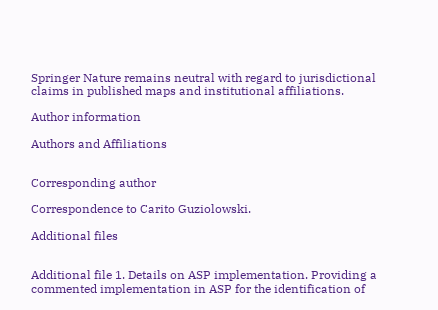Springer Nature remains neutral with regard to jurisdictional claims in published maps and institutional affiliations.

Author information

Authors and Affiliations


Corresponding author

Correspondence to Carito Guziolowski.

Additional files


Additional file 1. Details on ASP implementation. Providing a commented implementation in ASP for the identification of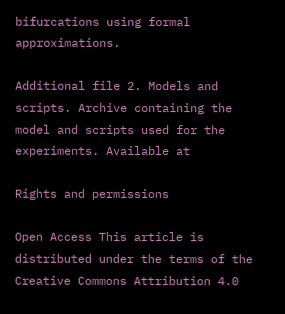bifurcations using formal approximations.

Additional file 2. Models and scripts. Archive containing the model and scripts used for the experiments. Available at

Rights and permissions

Open Access This article is distributed under the terms of the Creative Commons Attribution 4.0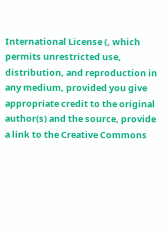International License (, which permits unrestricted use, distribution, and reproduction in any medium, provided you give appropriate credit to the original author(s) and the source, provide a link to the Creative Commons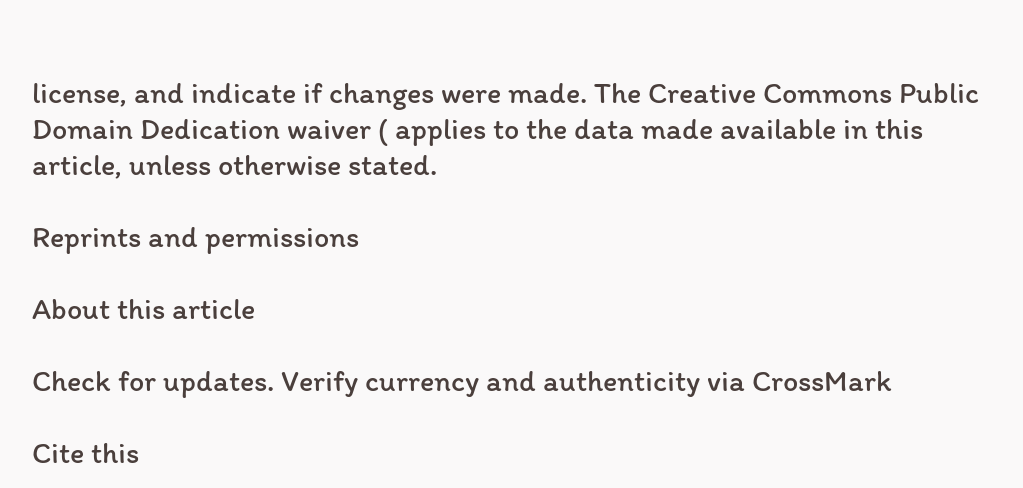license, and indicate if changes were made. The Creative Commons Public Domain Dedication waiver ( applies to the data made available in this article, unless otherwise stated.

Reprints and permissions

About this article

Check for updates. Verify currency and authenticity via CrossMark

Cite this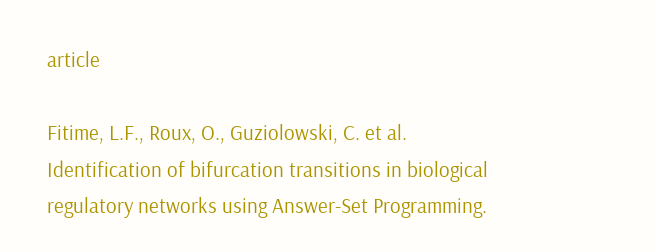article

Fitime, L.F., Roux, O., Guziolowski, C. et al. Identification of bifurcation transitions in biological regulatory networks using Answer-Set Programming.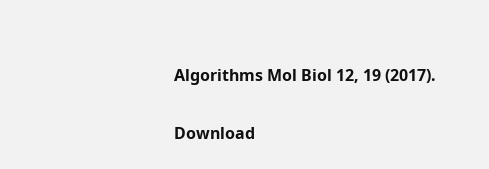Algorithms Mol Biol 12, 19 (2017).

Download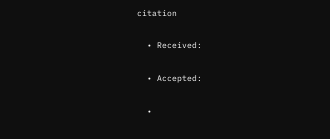citation

  • Received:

  • Accepted:

  •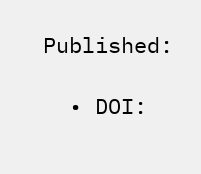Published:

  • DOI: